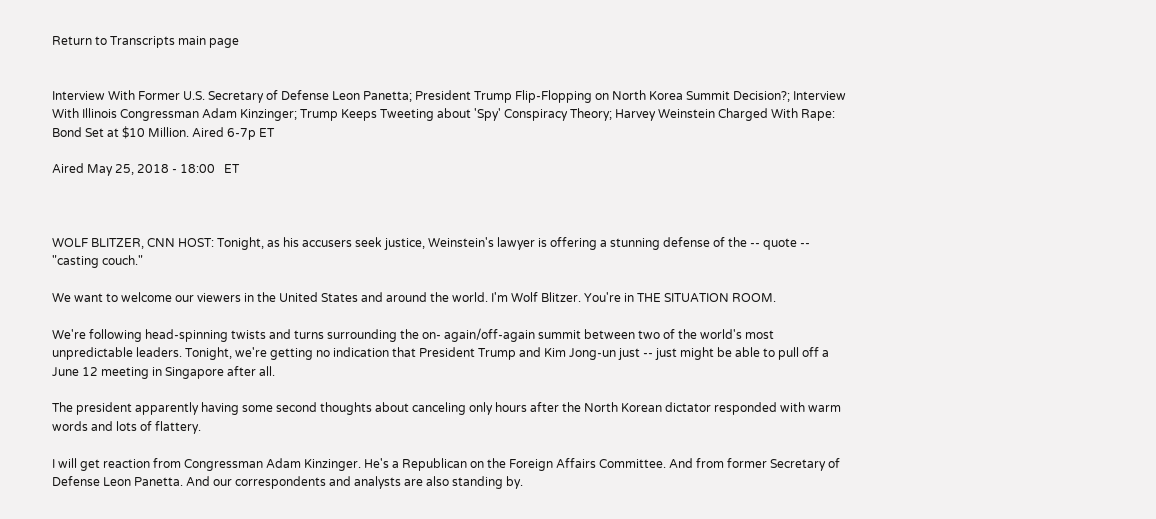Return to Transcripts main page


Interview With Former U.S. Secretary of Defense Leon Panetta; President Trump Flip-Flopping on North Korea Summit Decision?; Interview With Illinois Congressman Adam Kinzinger; Trump Keeps Tweeting about 'Spy' Conspiracy Theory; Harvey Weinstein Charged With Rape: Bond Set at $10 Million. Aired 6-7p ET

Aired May 25, 2018 - 18:00   ET



WOLF BLITZER, CNN HOST: Tonight, as his accusers seek justice, Weinstein's lawyer is offering a stunning defense of the -- quote -- "casting couch."

We want to welcome our viewers in the United States and around the world. I'm Wolf Blitzer. You're in THE SITUATION ROOM.

We're following head-spinning twists and turns surrounding the on- again/off-again summit between two of the world's most unpredictable leaders. Tonight, we're getting no indication that President Trump and Kim Jong-un just -- just might be able to pull off a June 12 meeting in Singapore after all.

The president apparently having some second thoughts about canceling only hours after the North Korean dictator responded with warm words and lots of flattery.

I will get reaction from Congressman Adam Kinzinger. He's a Republican on the Foreign Affairs Committee. And from former Secretary of Defense Leon Panetta. And our correspondents and analysts are also standing by.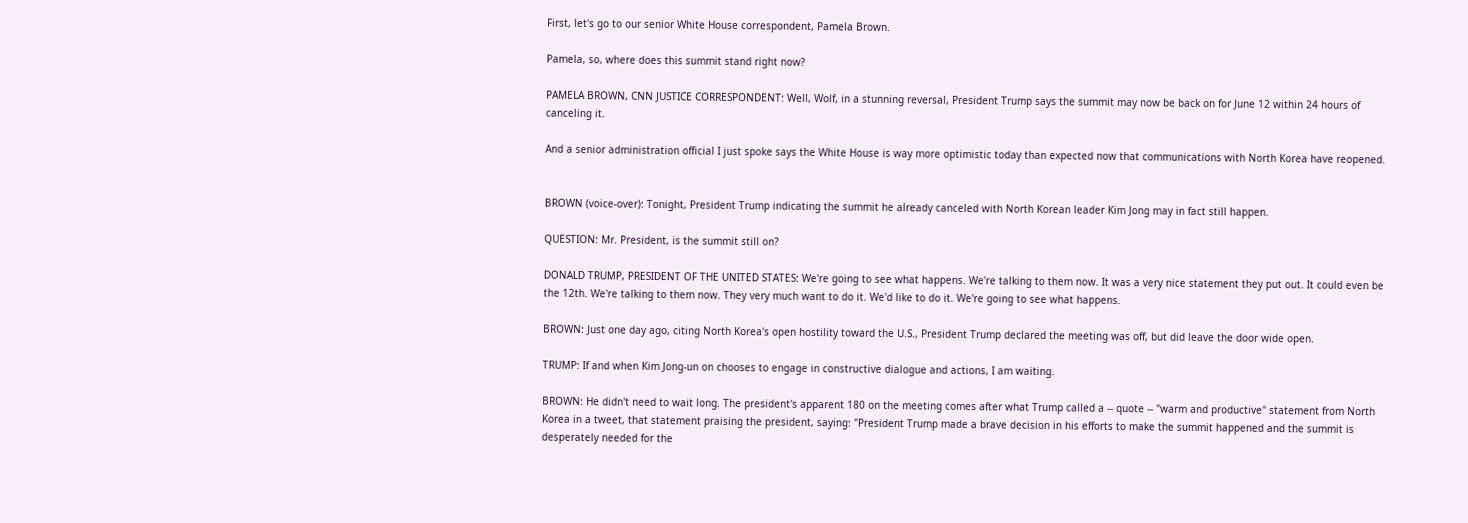First, let's go to our senior White House correspondent, Pamela Brown.

Pamela, so, where does this summit stand right now?

PAMELA BROWN, CNN JUSTICE CORRESPONDENT: Well, Wolf, in a stunning reversal, President Trump says the summit may now be back on for June 12 within 24 hours of canceling it.

And a senior administration official I just spoke says the White House is way more optimistic today than expected now that communications with North Korea have reopened.


BROWN (voice-over): Tonight, President Trump indicating the summit he already canceled with North Korean leader Kim Jong may in fact still happen.

QUESTION: Mr. President, is the summit still on?

DONALD TRUMP, PRESIDENT OF THE UNITED STATES: We're going to see what happens. We're talking to them now. It was a very nice statement they put out. It could even be the 12th. We're talking to them now. They very much want to do it. We'd like to do it. We're going to see what happens.

BROWN: Just one day ago, citing North Korea's open hostility toward the U.S., President Trump declared the meeting was off, but did leave the door wide open.

TRUMP: If and when Kim Jong-un on chooses to engage in constructive dialogue and actions, I am waiting.

BROWN: He didn't need to wait long. The president's apparent 180 on the meeting comes after what Trump called a -- quote -- "warm and productive" statement from North Korea in a tweet, that statement praising the president, saying: "President Trump made a brave decision in his efforts to make the summit happened and the summit is desperately needed for the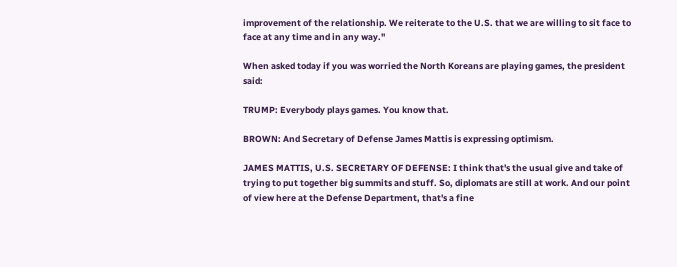improvement of the relationship. We reiterate to the U.S. that we are willing to sit face to face at any time and in any way."

When asked today if you was worried the North Koreans are playing games, the president said:

TRUMP: Everybody plays games. You know that.

BROWN: And Secretary of Defense James Mattis is expressing optimism.

JAMES MATTIS, U.S. SECRETARY OF DEFENSE: I think that's the usual give and take of trying to put together big summits and stuff. So, diplomats are still at work. And our point of view here at the Defense Department, that's a fine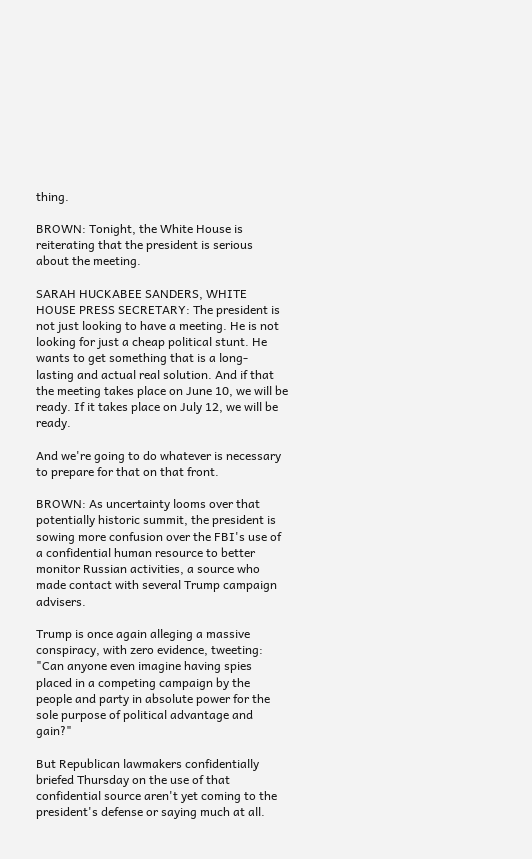thing.

BROWN: Tonight, the White House is reiterating that the president is serious about the meeting.

SARAH HUCKABEE SANDERS, WHITE HOUSE PRESS SECRETARY: The president is not just looking to have a meeting. He is not looking for just a cheap political stunt. He wants to get something that is a long- lasting and actual real solution. And if that the meeting takes place on June 10, we will be ready. If it takes place on July 12, we will be ready.

And we're going to do whatever is necessary to prepare for that on that front.

BROWN: As uncertainty looms over that potentially historic summit, the president is sowing more confusion over the FBI's use of a confidential human resource to better monitor Russian activities, a source who made contact with several Trump campaign advisers.

Trump is once again alleging a massive conspiracy, with zero evidence, tweeting: "Can anyone even imagine having spies placed in a competing campaign by the people and party in absolute power for the sole purpose of political advantage and gain?"

But Republican lawmakers confidentially briefed Thursday on the use of that confidential source aren't yet coming to the president's defense or saying much at all.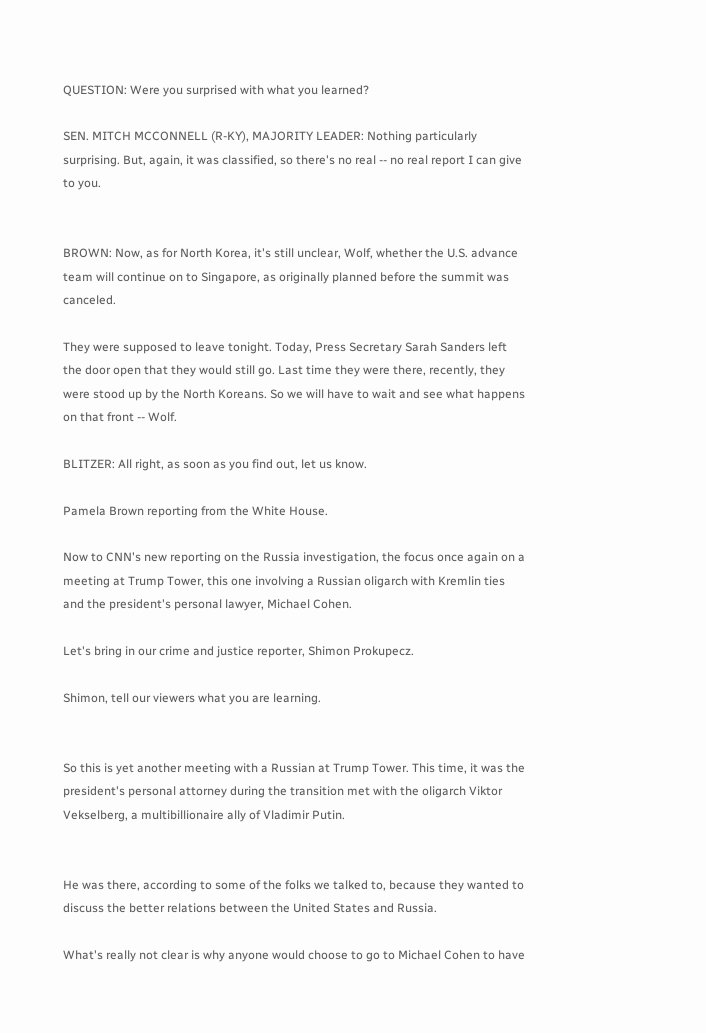QUESTION: Were you surprised with what you learned?

SEN. MITCH MCCONNELL (R-KY), MAJORITY LEADER: Nothing particularly surprising. But, again, it was classified, so there's no real -- no real report I can give to you.


BROWN: Now, as for North Korea, it's still unclear, Wolf, whether the U.S. advance team will continue on to Singapore, as originally planned before the summit was canceled.

They were supposed to leave tonight. Today, Press Secretary Sarah Sanders left the door open that they would still go. Last time they were there, recently, they were stood up by the North Koreans. So we will have to wait and see what happens on that front -- Wolf.

BLITZER: All right, as soon as you find out, let us know.

Pamela Brown reporting from the White House.

Now to CNN's new reporting on the Russia investigation, the focus once again on a meeting at Trump Tower, this one involving a Russian oligarch with Kremlin ties and the president's personal lawyer, Michael Cohen.

Let's bring in our crime and justice reporter, Shimon Prokupecz.

Shimon, tell our viewers what you are learning.


So this is yet another meeting with a Russian at Trump Tower. This time, it was the president's personal attorney during the transition met with the oligarch Viktor Vekselberg, a multibillionaire ally of Vladimir Putin.


He was there, according to some of the folks we talked to, because they wanted to discuss the better relations between the United States and Russia.

What's really not clear is why anyone would choose to go to Michael Cohen to have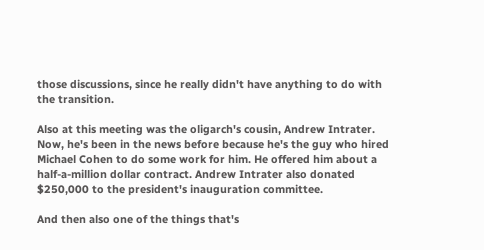those discussions, since he really didn't have anything to do with the transition.

Also at this meeting was the oligarch's cousin, Andrew Intrater. Now, he's been in the news before because he's the guy who hired Michael Cohen to do some work for him. He offered him about a half-a-million dollar contract. Andrew Intrater also donated $250,000 to the president's inauguration committee.

And then also one of the things that's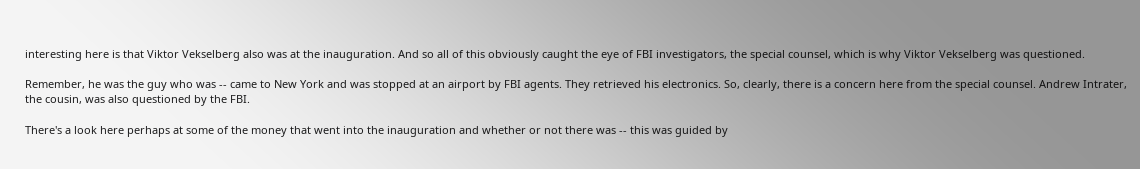interesting here is that Viktor Vekselberg also was at the inauguration. And so all of this obviously caught the eye of FBI investigators, the special counsel, which is why Viktor Vekselberg was questioned.

Remember, he was the guy who was -- came to New York and was stopped at an airport by FBI agents. They retrieved his electronics. So, clearly, there is a concern here from the special counsel. Andrew Intrater, the cousin, was also questioned by the FBI.

There's a look here perhaps at some of the money that went into the inauguration and whether or not there was -- this was guided by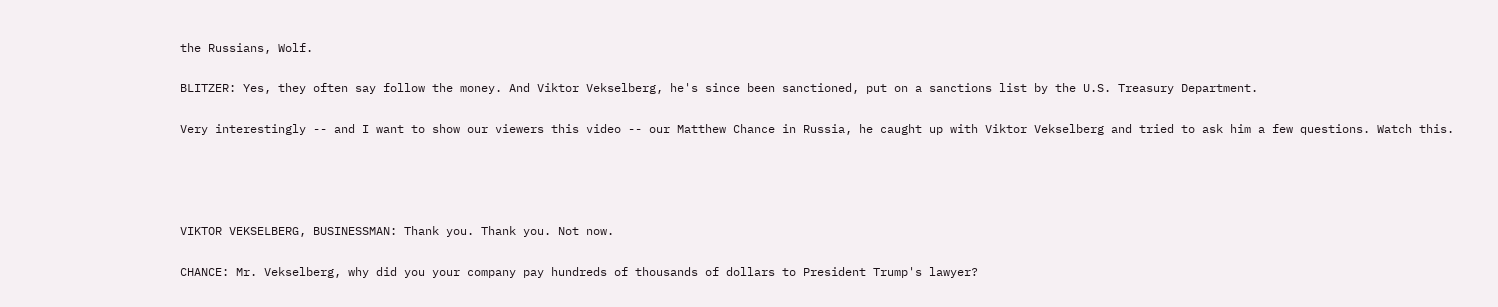the Russians, Wolf.

BLITZER: Yes, they often say follow the money. And Viktor Vekselberg, he's since been sanctioned, put on a sanctions list by the U.S. Treasury Department.

Very interestingly -- and I want to show our viewers this video -- our Matthew Chance in Russia, he caught up with Viktor Vekselberg and tried to ask him a few questions. Watch this.




VIKTOR VEKSELBERG, BUSINESSMAN: Thank you. Thank you. Not now.

CHANCE: Mr. Vekselberg, why did you your company pay hundreds of thousands of dollars to President Trump's lawyer?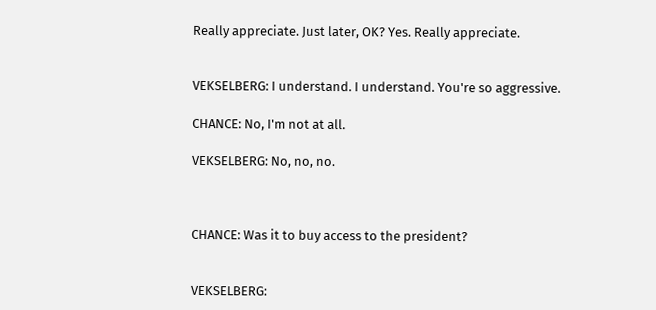Really appreciate. Just later, OK? Yes. Really appreciate.


VEKSELBERG: I understand. I understand. You're so aggressive.

CHANCE: No, I'm not at all.

VEKSELBERG: No, no, no.



CHANCE: Was it to buy access to the president?


VEKSELBERG: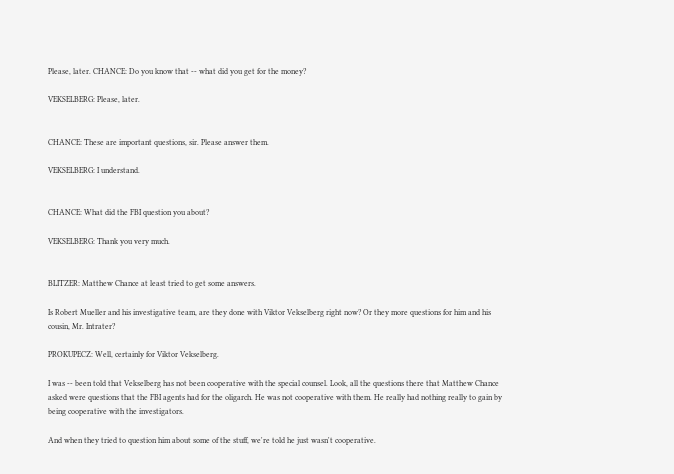Please, later. CHANCE: Do you know that -- what did you get for the money?

VEKSELBERG: Please, later.


CHANCE: These are important questions, sir. Please answer them.

VEKSELBERG: I understand.


CHANCE: What did the FBI question you about?

VEKSELBERG: Thank you very much.


BLITZER: Matthew Chance at least tried to get some answers.

Is Robert Mueller and his investigative team, are they done with Viktor Vekselberg right now? Or they more questions for him and his cousin, Mr. Intrater?

PROKUPECZ: Well, certainly for Viktor Vekselberg.

I was -- been told that Vekselberg has not been cooperative with the special counsel. Look, all the questions there that Matthew Chance asked were questions that the FBI agents had for the oligarch. He was not cooperative with them. He really had nothing really to gain by being cooperative with the investigators.

And when they tried to question him about some of the stuff, we're told he just wasn't cooperative.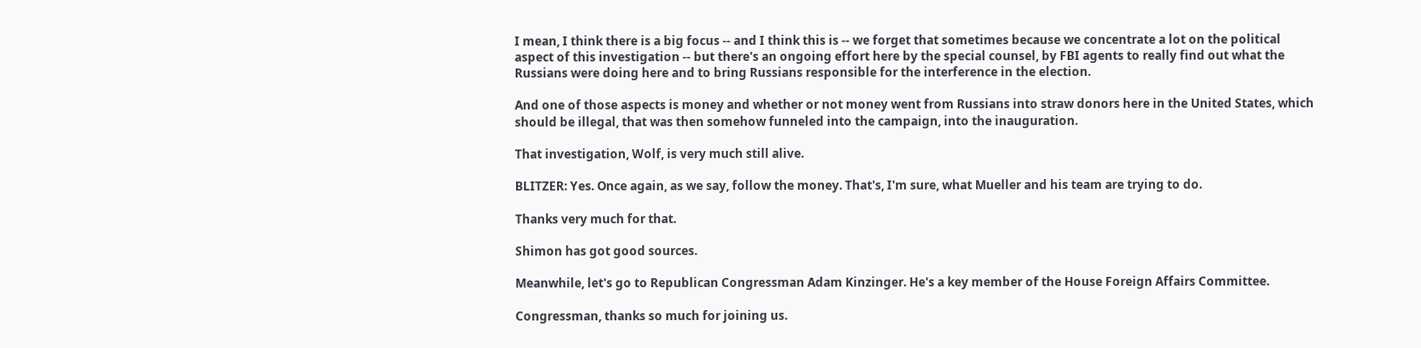I mean, I think there is a big focus -- and I think this is -- we forget that sometimes because we concentrate a lot on the political aspect of this investigation -- but there's an ongoing effort here by the special counsel, by FBI agents to really find out what the Russians were doing here and to bring Russians responsible for the interference in the election.

And one of those aspects is money and whether or not money went from Russians into straw donors here in the United States, which should be illegal, that was then somehow funneled into the campaign, into the inauguration.

That investigation, Wolf, is very much still alive.

BLITZER: Yes. Once again, as we say, follow the money. That's, I'm sure, what Mueller and his team are trying to do.

Thanks very much for that.

Shimon has got good sources.

Meanwhile, let's go to Republican Congressman Adam Kinzinger. He's a key member of the House Foreign Affairs Committee.

Congressman, thanks so much for joining us.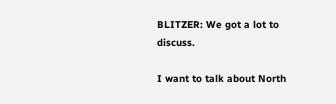BLITZER: We got a lot to discuss.

I want to talk about North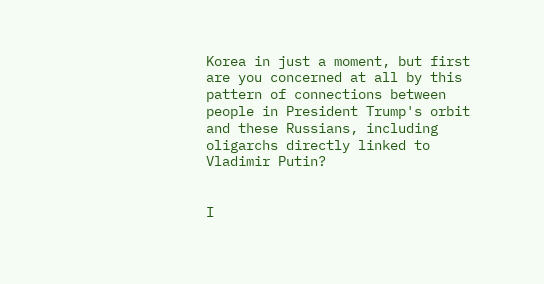Korea in just a moment, but first are you concerned at all by this pattern of connections between people in President Trump's orbit and these Russians, including oligarchs directly linked to Vladimir Putin?


I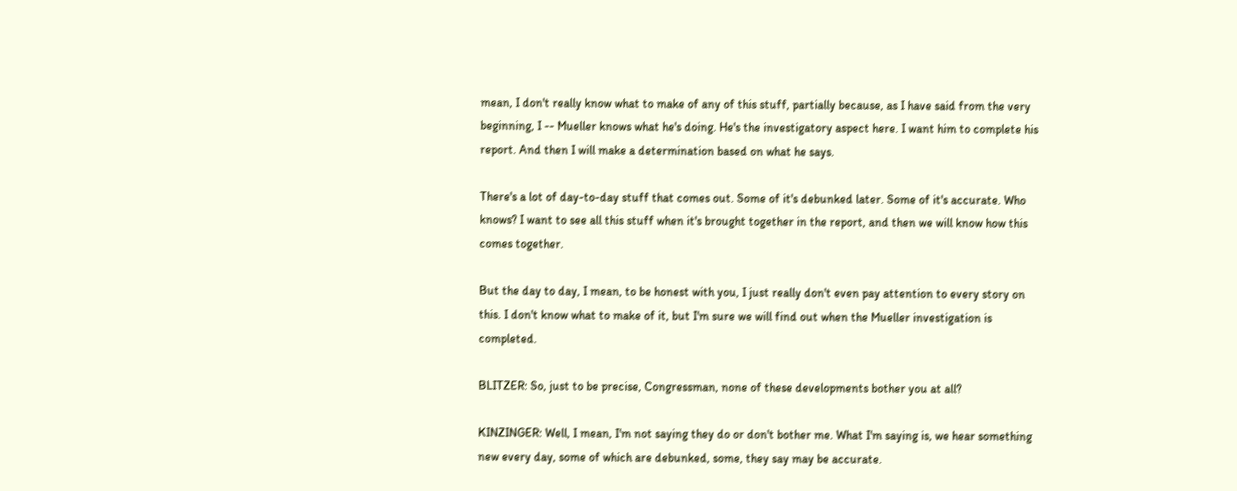mean, I don't really know what to make of any of this stuff, partially because, as I have said from the very beginning, I -- Mueller knows what he's doing. He's the investigatory aspect here. I want him to complete his report. And then I will make a determination based on what he says.

There's a lot of day-to-day stuff that comes out. Some of it's debunked later. Some of it's accurate. Who knows? I want to see all this stuff when it's brought together in the report, and then we will know how this comes together.

But the day to day, I mean, to be honest with you, I just really don't even pay attention to every story on this. I don't know what to make of it, but I'm sure we will find out when the Mueller investigation is completed.

BLITZER: So, just to be precise, Congressman, none of these developments bother you at all?

KINZINGER: Well, I mean, I'm not saying they do or don't bother me. What I'm saying is, we hear something new every day, some of which are debunked, some, they say may be accurate.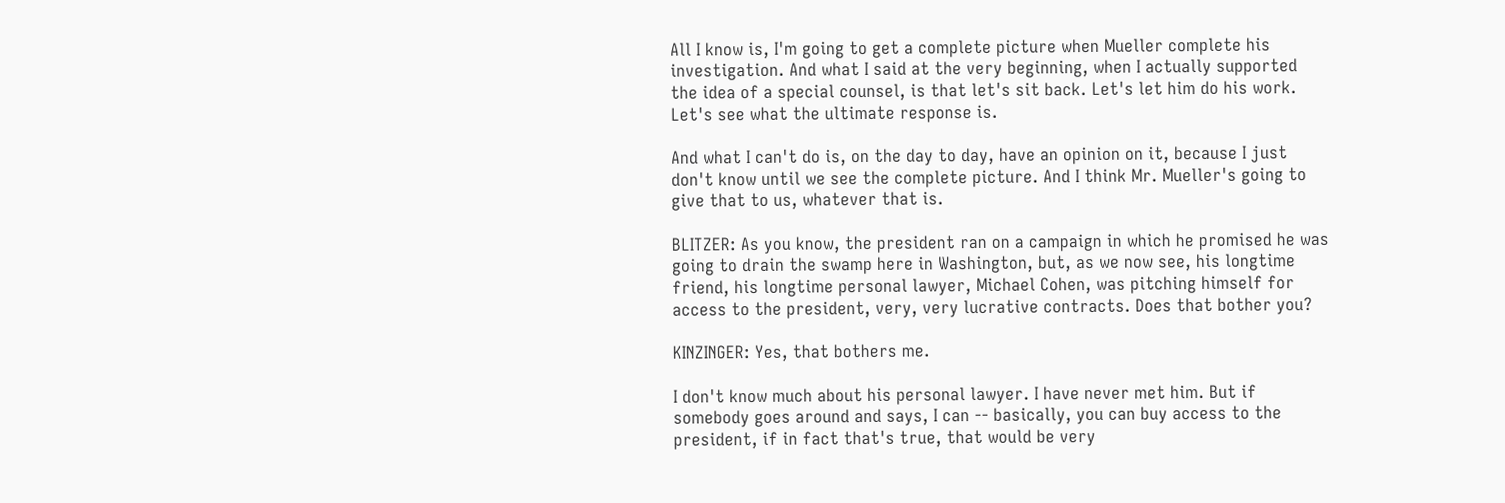All I know is, I'm going to get a complete picture when Mueller complete his investigation. And what I said at the very beginning, when I actually supported the idea of a special counsel, is that let's sit back. Let's let him do his work. Let's see what the ultimate response is.

And what I can't do is, on the day to day, have an opinion on it, because I just don't know until we see the complete picture. And I think Mr. Mueller's going to give that to us, whatever that is.

BLITZER: As you know, the president ran on a campaign in which he promised he was going to drain the swamp here in Washington, but, as we now see, his longtime friend, his longtime personal lawyer, Michael Cohen, was pitching himself for access to the president, very, very lucrative contracts. Does that bother you?

KINZINGER: Yes, that bothers me.

I don't know much about his personal lawyer. I have never met him. But if somebody goes around and says, I can -- basically, you can buy access to the president, if in fact that's true, that would be very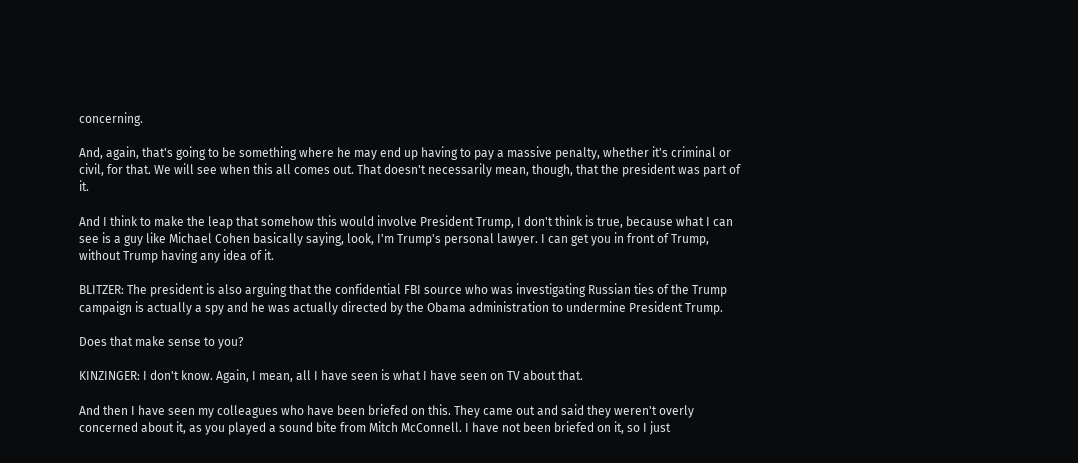concerning.

And, again, that's going to be something where he may end up having to pay a massive penalty, whether it's criminal or civil, for that. We will see when this all comes out. That doesn't necessarily mean, though, that the president was part of it.

And I think to make the leap that somehow this would involve President Trump, I don't think is true, because what I can see is a guy like Michael Cohen basically saying, look, I'm Trump's personal lawyer. I can get you in front of Trump, without Trump having any idea of it.

BLITZER: The president is also arguing that the confidential FBI source who was investigating Russian ties of the Trump campaign is actually a spy and he was actually directed by the Obama administration to undermine President Trump.

Does that make sense to you?

KINZINGER: I don't know. Again, I mean, all I have seen is what I have seen on TV about that.

And then I have seen my colleagues who have been briefed on this. They came out and said they weren't overly concerned about it, as you played a sound bite from Mitch McConnell. I have not been briefed on it, so I just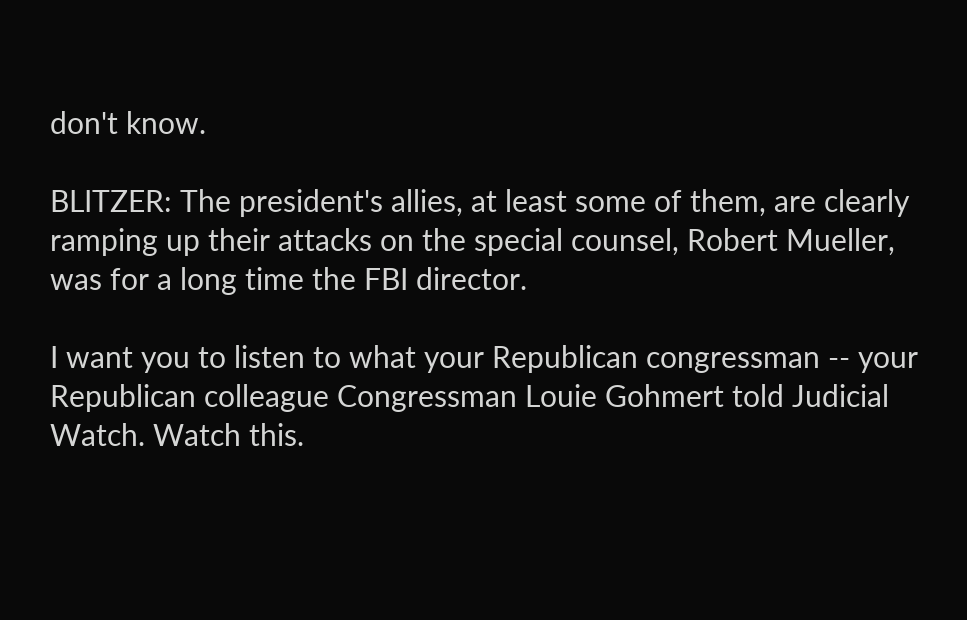don't know.

BLITZER: The president's allies, at least some of them, are clearly ramping up their attacks on the special counsel, Robert Mueller, was for a long time the FBI director.

I want you to listen to what your Republican congressman -- your Republican colleague Congressman Louie Gohmert told Judicial Watch. Watch this.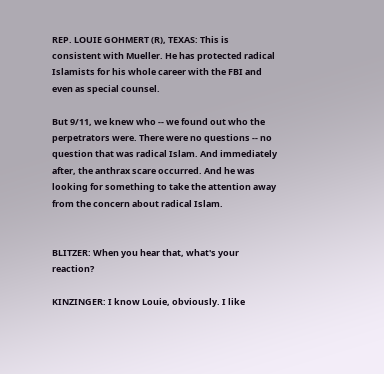REP. LOUIE GOHMERT (R), TEXAS: This is consistent with Mueller. He has protected radical Islamists for his whole career with the FBI and even as special counsel.

But 9/11, we knew who -- we found out who the perpetrators were. There were no questions -- no question that was radical Islam. And immediately after, the anthrax scare occurred. And he was looking for something to take the attention away from the concern about radical Islam.


BLITZER: When you hear that, what's your reaction?

KINZINGER: I know Louie, obviously. I like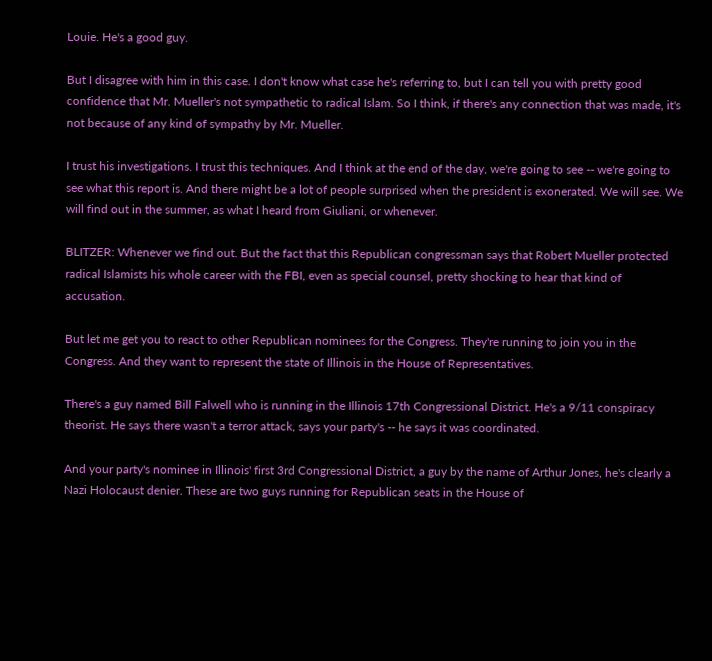Louie. He's a good guy.

But I disagree with him in this case. I don't know what case he's referring to, but I can tell you with pretty good confidence that Mr. Mueller's not sympathetic to radical Islam. So I think, if there's any connection that was made, it's not because of any kind of sympathy by Mr. Mueller.

I trust his investigations. I trust this techniques. And I think at the end of the day, we're going to see -- we're going to see what this report is. And there might be a lot of people surprised when the president is exonerated. We will see. We will find out in the summer, as what I heard from Giuliani, or whenever.

BLITZER: Whenever we find out. But the fact that this Republican congressman says that Robert Mueller protected radical Islamists his whole career with the FBI, even as special counsel, pretty shocking to hear that kind of accusation.

But let me get you to react to other Republican nominees for the Congress. They're running to join you in the Congress. And they want to represent the state of Illinois in the House of Representatives.

There's a guy named Bill Falwell who is running in the Illinois 17th Congressional District. He's a 9/11 conspiracy theorist. He says there wasn't a terror attack, says your party's -- he says it was coordinated.

And your party's nominee in Illinois' first 3rd Congressional District, a guy by the name of Arthur Jones, he's clearly a Nazi Holocaust denier. These are two guys running for Republican seats in the House of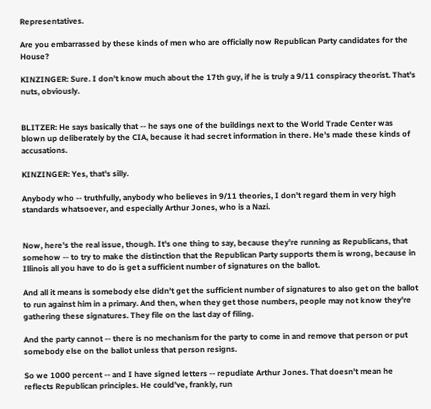Representatives.

Are you embarrassed by these kinds of men who are officially now Republican Party candidates for the House?

KINZINGER: Sure. I don't know much about the 17th guy, if he is truly a 9/11 conspiracy theorist. That's nuts, obviously.


BLITZER: He says basically that -- he says one of the buildings next to the World Trade Center was blown up deliberately by the CIA, because it had secret information in there. He's made these kinds of accusations.

KINZINGER: Yes, that's silly.

Anybody who -- truthfully, anybody who believes in 9/11 theories, I don't regard them in very high standards whatsoever, and especially Arthur Jones, who is a Nazi.


Now, here's the real issue, though. It's one thing to say, because they're running as Republicans, that somehow -- to try to make the distinction that the Republican Party supports them is wrong, because in Illinois all you have to do is get a sufficient number of signatures on the ballot.

And all it means is somebody else didn't get the sufficient number of signatures to also get on the ballot to run against him in a primary. And then, when they get those numbers, people may not know they're gathering these signatures. They file on the last day of filing.

And the party cannot -- there is no mechanism for the party to come in and remove that person or put somebody else on the ballot unless that person resigns.

So we 1000 percent -- and I have signed letters -- repudiate Arthur Jones. That doesn't mean he reflects Republican principles. He could've, frankly, run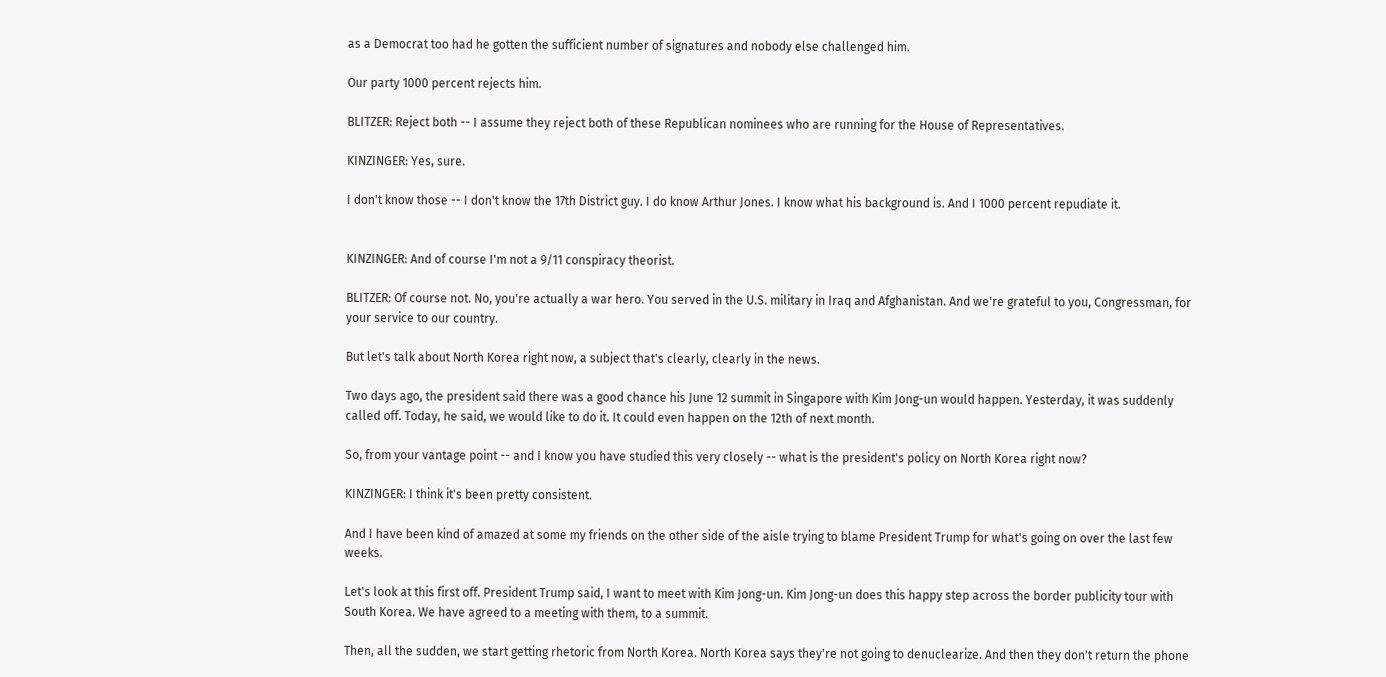as a Democrat too had he gotten the sufficient number of signatures and nobody else challenged him.

Our party 1000 percent rejects him.

BLITZER: Reject both -- I assume they reject both of these Republican nominees who are running for the House of Representatives.

KINZINGER: Yes, sure.

I don't know those -- I don't know the 17th District guy. I do know Arthur Jones. I know what his background is. And I 1000 percent repudiate it.


KINZINGER: And of course I'm not a 9/11 conspiracy theorist.

BLITZER: Of course not. No, you're actually a war hero. You served in the U.S. military in Iraq and Afghanistan. And we're grateful to you, Congressman, for your service to our country.

But let's talk about North Korea right now, a subject that's clearly, clearly in the news.

Two days ago, the president said there was a good chance his June 12 summit in Singapore with Kim Jong-un would happen. Yesterday, it was suddenly called off. Today, he said, we would like to do it. It could even happen on the 12th of next month.

So, from your vantage point -- and I know you have studied this very closely -- what is the president's policy on North Korea right now?

KINZINGER: I think it's been pretty consistent.

And I have been kind of amazed at some my friends on the other side of the aisle trying to blame President Trump for what's going on over the last few weeks.

Let's look at this first off. President Trump said, I want to meet with Kim Jong-un. Kim Jong-un does this happy step across the border publicity tour with South Korea. We have agreed to a meeting with them, to a summit.

Then, all the sudden, we start getting rhetoric from North Korea. North Korea says they're not going to denuclearize. And then they don't return the phone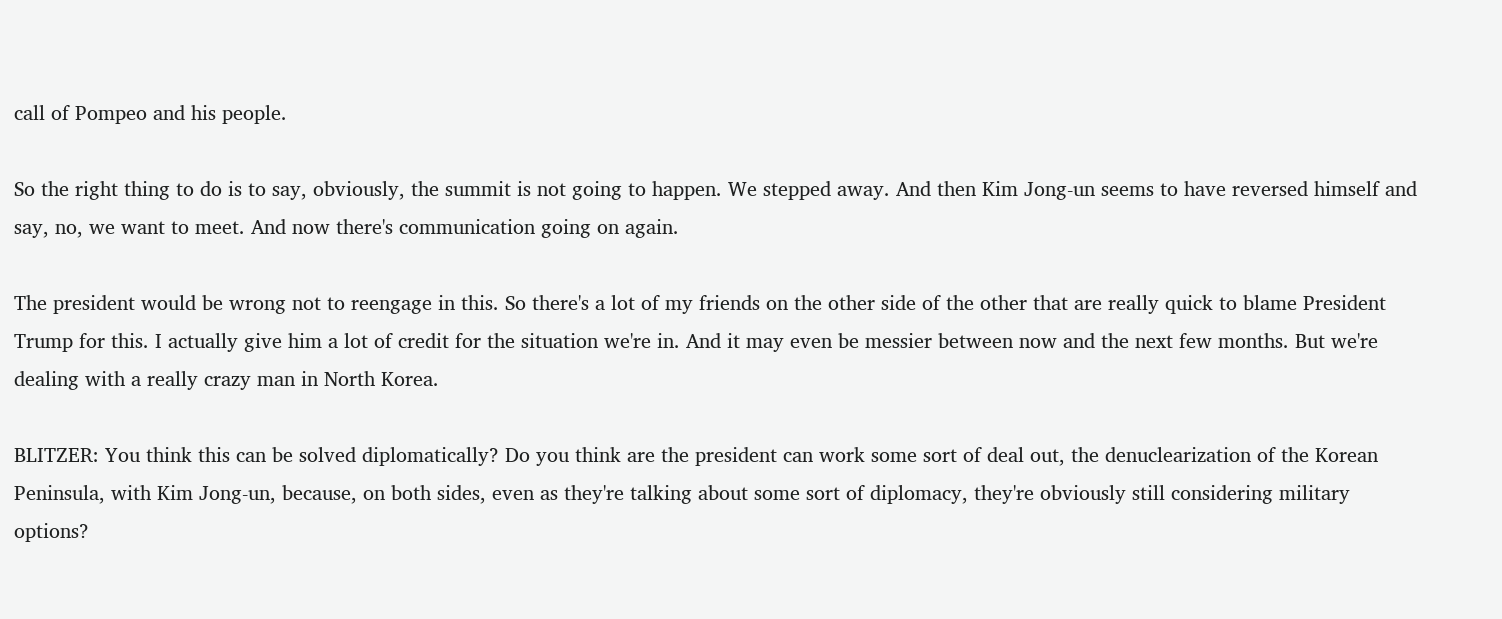call of Pompeo and his people.

So the right thing to do is to say, obviously, the summit is not going to happen. We stepped away. And then Kim Jong-un seems to have reversed himself and say, no, we want to meet. And now there's communication going on again.

The president would be wrong not to reengage in this. So there's a lot of my friends on the other side of the other that are really quick to blame President Trump for this. I actually give him a lot of credit for the situation we're in. And it may even be messier between now and the next few months. But we're dealing with a really crazy man in North Korea.

BLITZER: You think this can be solved diplomatically? Do you think are the president can work some sort of deal out, the denuclearization of the Korean Peninsula, with Kim Jong-un, because, on both sides, even as they're talking about some sort of diplomacy, they're obviously still considering military options?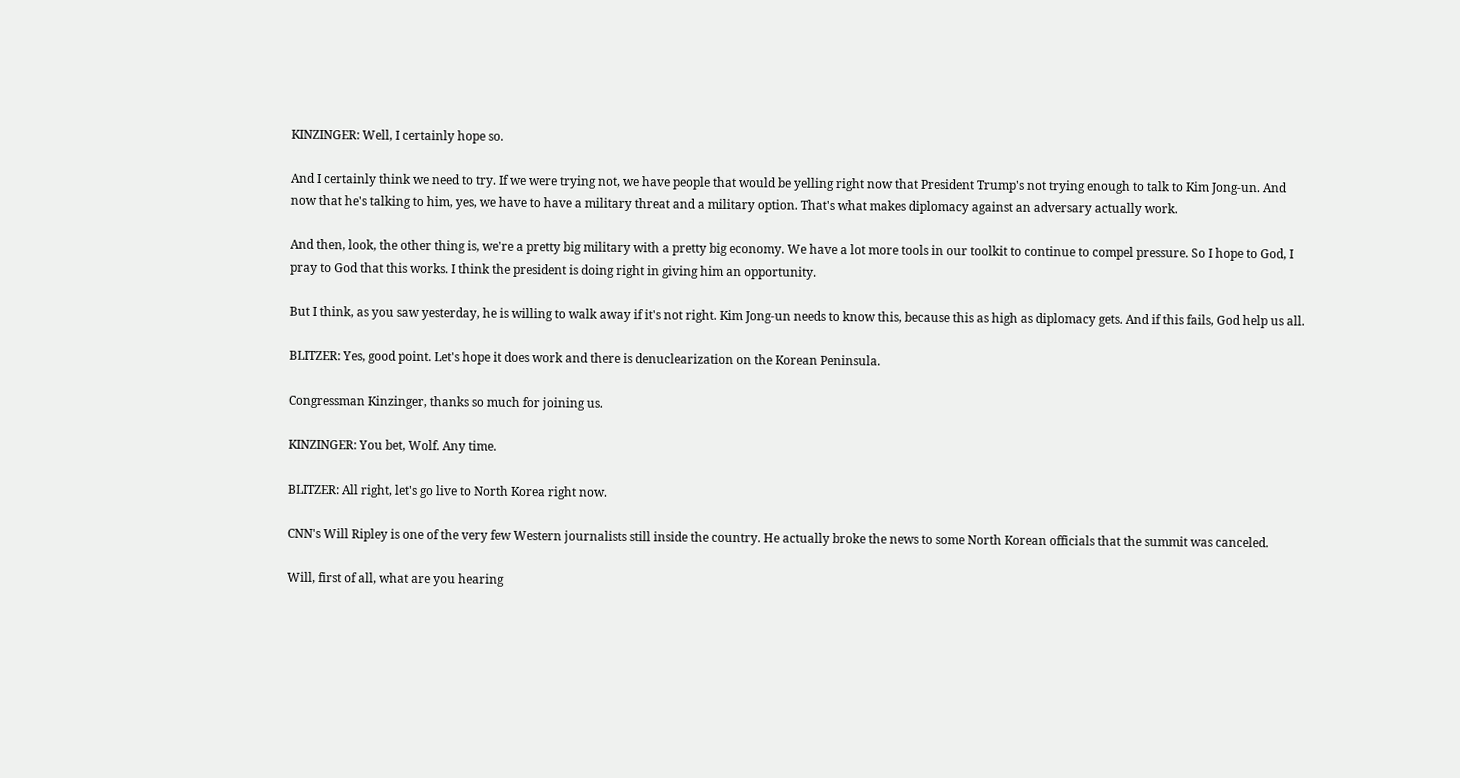KINZINGER: Well, I certainly hope so.

And I certainly think we need to try. If we were trying not, we have people that would be yelling right now that President Trump's not trying enough to talk to Kim Jong-un. And now that he's talking to him, yes, we have to have a military threat and a military option. That's what makes diplomacy against an adversary actually work.

And then, look, the other thing is, we're a pretty big military with a pretty big economy. We have a lot more tools in our toolkit to continue to compel pressure. So I hope to God, I pray to God that this works. I think the president is doing right in giving him an opportunity.

But I think, as you saw yesterday, he is willing to walk away if it's not right. Kim Jong-un needs to know this, because this as high as diplomacy gets. And if this fails, God help us all.

BLITZER: Yes, good point. Let's hope it does work and there is denuclearization on the Korean Peninsula.

Congressman Kinzinger, thanks so much for joining us.

KINZINGER: You bet, Wolf. Any time.

BLITZER: All right, let's go live to North Korea right now.

CNN's Will Ripley is one of the very few Western journalists still inside the country. He actually broke the news to some North Korean officials that the summit was canceled.

Will, first of all, what are you hearing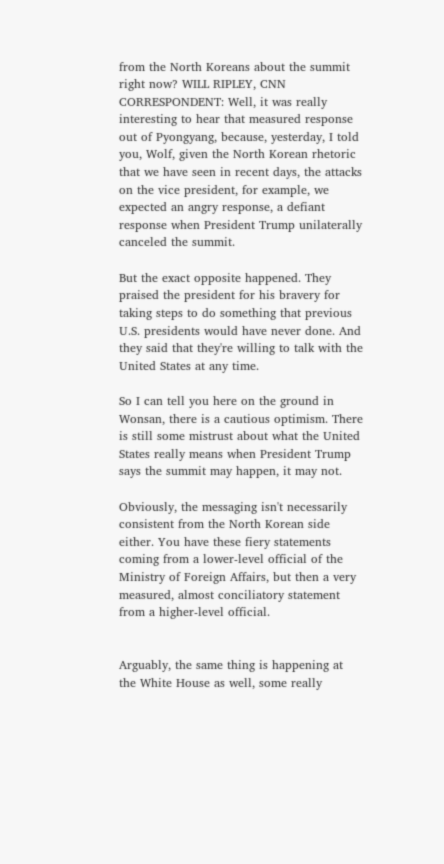from the North Koreans about the summit right now? WILL RIPLEY, CNN CORRESPONDENT: Well, it was really interesting to hear that measured response out of Pyongyang, because, yesterday, I told you, Wolf, given the North Korean rhetoric that we have seen in recent days, the attacks on the vice president, for example, we expected an angry response, a defiant response when President Trump unilaterally canceled the summit.

But the exact opposite happened. They praised the president for his bravery for taking steps to do something that previous U.S. presidents would have never done. And they said that they're willing to talk with the United States at any time.

So I can tell you here on the ground in Wonsan, there is a cautious optimism. There is still some mistrust about what the United States really means when President Trump says the summit may happen, it may not.

Obviously, the messaging isn't necessarily consistent from the North Korean side either. You have these fiery statements coming from a lower-level official of the Ministry of Foreign Affairs, but then a very measured, almost conciliatory statement from a higher-level official.


Arguably, the same thing is happening at the White House as well, some really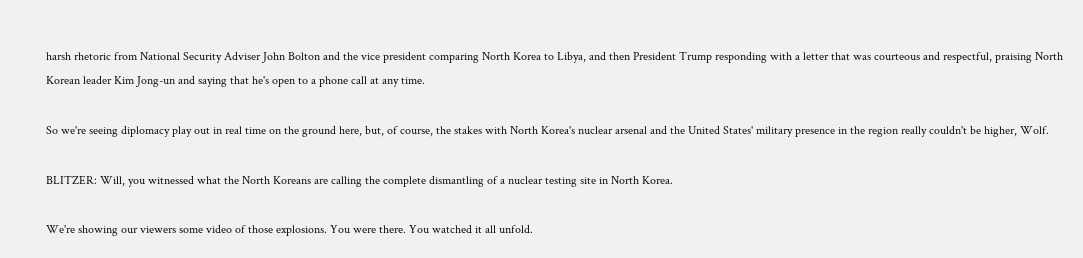harsh rhetoric from National Security Adviser John Bolton and the vice president comparing North Korea to Libya, and then President Trump responding with a letter that was courteous and respectful, praising North Korean leader Kim Jong-un and saying that he's open to a phone call at any time.

So we're seeing diplomacy play out in real time on the ground here, but, of course, the stakes with North Korea's nuclear arsenal and the United States' military presence in the region really couldn't be higher, Wolf.

BLITZER: Will, you witnessed what the North Koreans are calling the complete dismantling of a nuclear testing site in North Korea.

We're showing our viewers some video of those explosions. You were there. You watched it all unfold.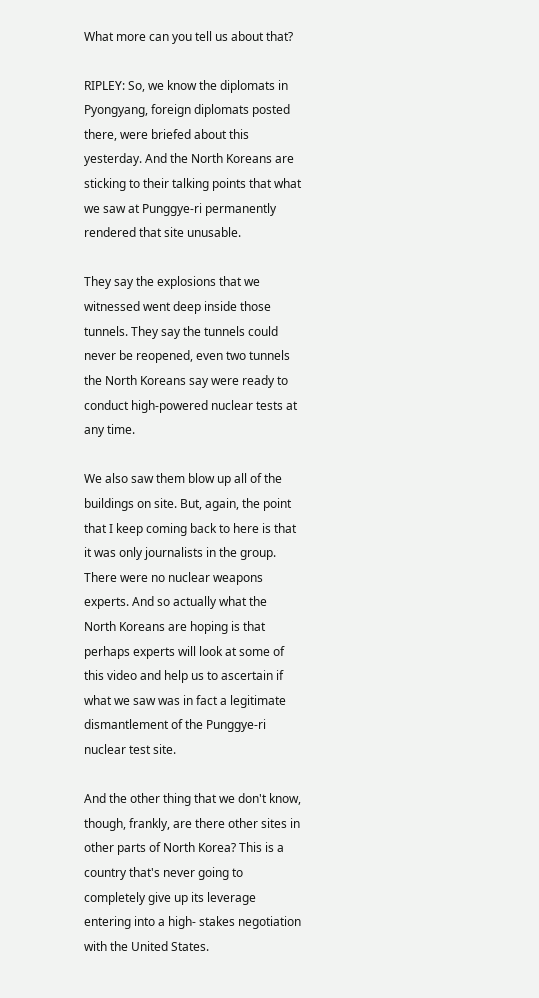What more can you tell us about that?

RIPLEY: So, we know the diplomats in Pyongyang, foreign diplomats posted there, were briefed about this yesterday. And the North Koreans are sticking to their talking points that what we saw at Punggye-ri permanently rendered that site unusable.

They say the explosions that we witnessed went deep inside those tunnels. They say the tunnels could never be reopened, even two tunnels the North Koreans say were ready to conduct high-powered nuclear tests at any time.

We also saw them blow up all of the buildings on site. But, again, the point that I keep coming back to here is that it was only journalists in the group. There were no nuclear weapons experts. And so actually what the North Koreans are hoping is that perhaps experts will look at some of this video and help us to ascertain if what we saw was in fact a legitimate dismantlement of the Punggye-ri nuclear test site.

And the other thing that we don't know, though, frankly, are there other sites in other parts of North Korea? This is a country that's never going to completely give up its leverage entering into a high- stakes negotiation with the United States.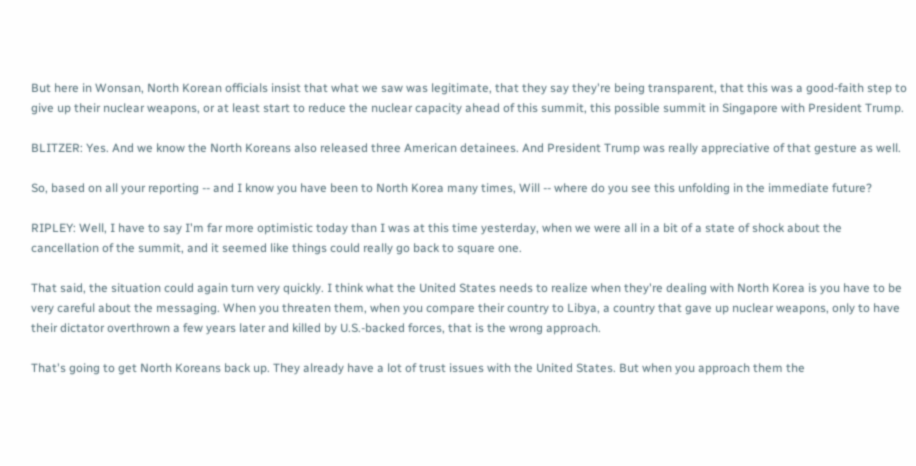But here in Wonsan, North Korean officials insist that what we saw was legitimate, that they say they're being transparent, that this was a good-faith step to give up their nuclear weapons, or at least start to reduce the nuclear capacity ahead of this summit, this possible summit in Singapore with President Trump.

BLITZER: Yes. And we know the North Koreans also released three American detainees. And President Trump was really appreciative of that gesture as well.

So, based on all your reporting -- and I know you have been to North Korea many times, Will -- where do you see this unfolding in the immediate future?

RIPLEY: Well, I have to say I'm far more optimistic today than I was at this time yesterday, when we were all in a bit of a state of shock about the cancellation of the summit, and it seemed like things could really go back to square one.

That said, the situation could again turn very quickly. I think what the United States needs to realize when they're dealing with North Korea is you have to be very careful about the messaging. When you threaten them, when you compare their country to Libya, a country that gave up nuclear weapons, only to have their dictator overthrown a few years later and killed by U.S.-backed forces, that is the wrong approach.

That's going to get North Koreans back up. They already have a lot of trust issues with the United States. But when you approach them the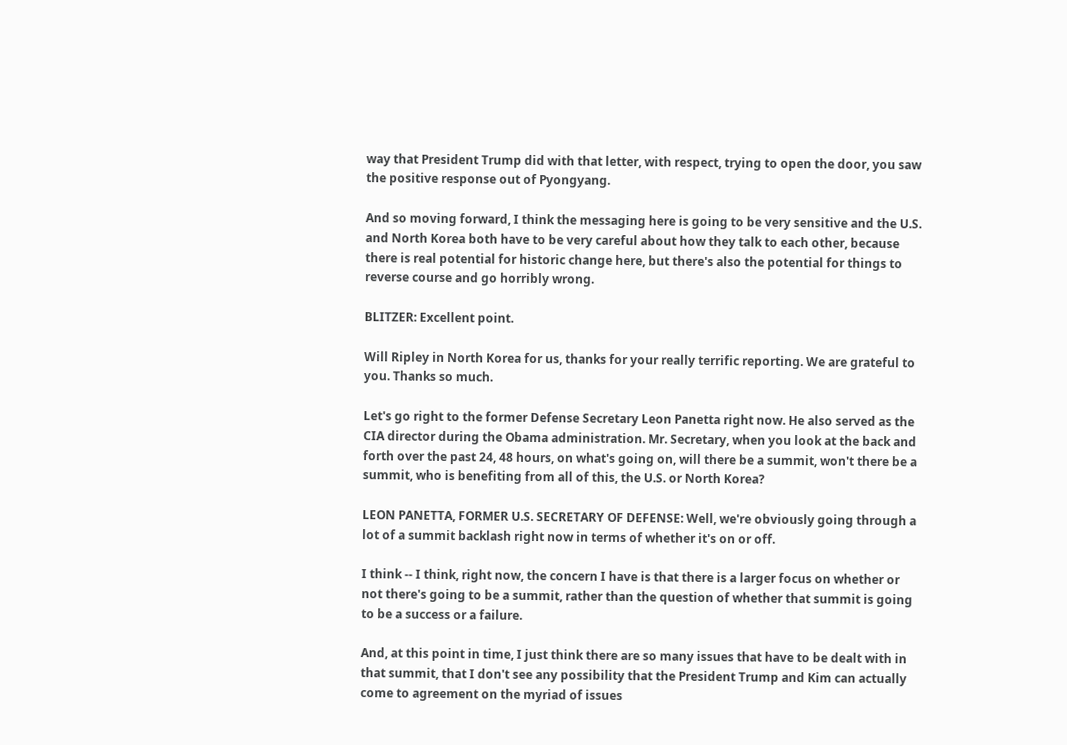way that President Trump did with that letter, with respect, trying to open the door, you saw the positive response out of Pyongyang.

And so moving forward, I think the messaging here is going to be very sensitive and the U.S. and North Korea both have to be very careful about how they talk to each other, because there is real potential for historic change here, but there's also the potential for things to reverse course and go horribly wrong.

BLITZER: Excellent point.

Will Ripley in North Korea for us, thanks for your really terrific reporting. We are grateful to you. Thanks so much.

Let's go right to the former Defense Secretary Leon Panetta right now. He also served as the CIA director during the Obama administration. Mr. Secretary, when you look at the back and forth over the past 24, 48 hours, on what's going on, will there be a summit, won't there be a summit, who is benefiting from all of this, the U.S. or North Korea?

LEON PANETTA, FORMER U.S. SECRETARY OF DEFENSE: Well, we're obviously going through a lot of a summit backlash right now in terms of whether it's on or off.

I think -- I think, right now, the concern I have is that there is a larger focus on whether or not there's going to be a summit, rather than the question of whether that summit is going to be a success or a failure.

And, at this point in time, I just think there are so many issues that have to be dealt with in that summit, that I don't see any possibility that the President Trump and Kim can actually come to agreement on the myriad of issues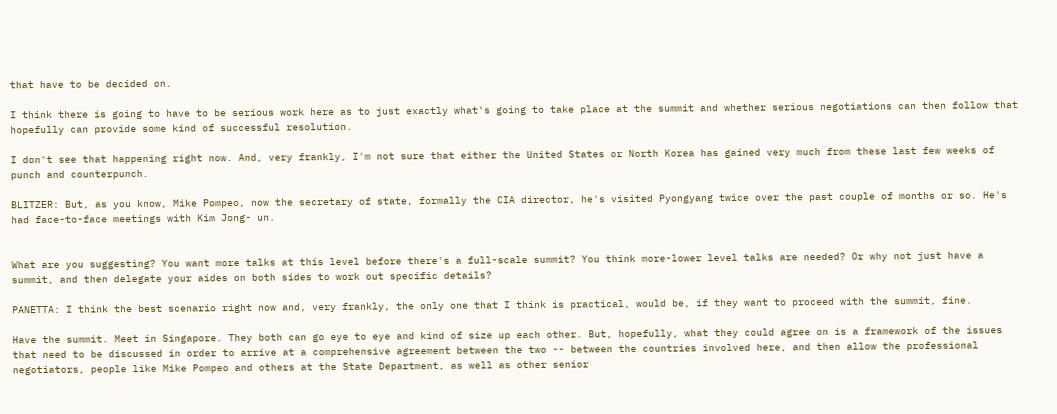that have to be decided on.

I think there is going to have to be serious work here as to just exactly what's going to take place at the summit and whether serious negotiations can then follow that hopefully can provide some kind of successful resolution.

I don't see that happening right now. And, very frankly, I'm not sure that either the United States or North Korea has gained very much from these last few weeks of punch and counterpunch.

BLITZER: But, as you know, Mike Pompeo, now the secretary of state, formally the CIA director, he's visited Pyongyang twice over the past couple of months or so. He's had face-to-face meetings with Kim Jong- un.


What are you suggesting? You want more talks at this level before there's a full-scale summit? You think more-lower level talks are needed? Or why not just have a summit, and then delegate your aides on both sides to work out specific details?

PANETTA: I think the best scenario right now and, very frankly, the only one that I think is practical, would be, if they want to proceed with the summit, fine.

Have the summit. Meet in Singapore. They both can go eye to eye and kind of size up each other. But, hopefully, what they could agree on is a framework of the issues that need to be discussed in order to arrive at a comprehensive agreement between the two -- between the countries involved here, and then allow the professional negotiators, people like Mike Pompeo and others at the State Department, as well as other senior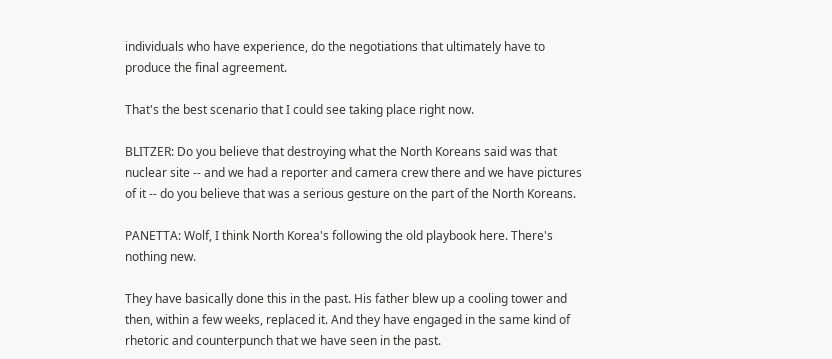individuals who have experience, do the negotiations that ultimately have to produce the final agreement.

That's the best scenario that I could see taking place right now.

BLITZER: Do you believe that destroying what the North Koreans said was that nuclear site -- and we had a reporter and camera crew there and we have pictures of it -- do you believe that was a serious gesture on the part of the North Koreans.

PANETTA: Wolf, I think North Korea's following the old playbook here. There's nothing new.

They have basically done this in the past. His father blew up a cooling tower and then, within a few weeks, replaced it. And they have engaged in the same kind of rhetoric and counterpunch that we have seen in the past.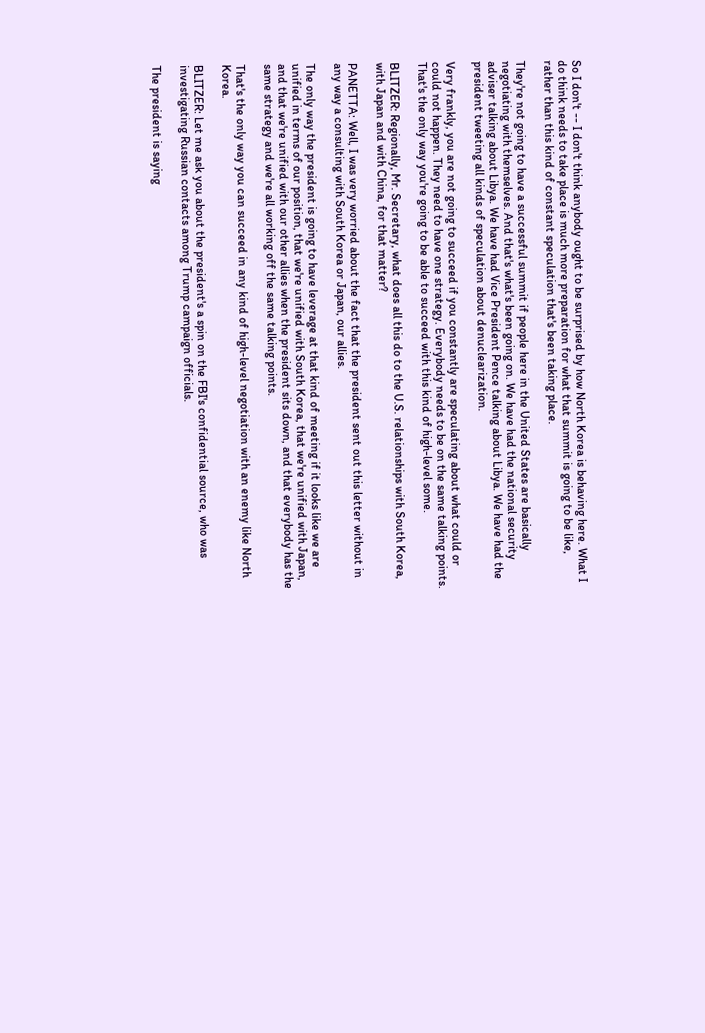So I don't -- I don't think anybody ought to be surprised by how North Korea is behaving here. What I do think needs to take place is much more preparation for what that summit is going to be like, rather than this kind of constant speculation that's been taking place.

They're not going to have a successful summit if people here in the United States are basically negotiating with themselves. And that's what's been going on. We have had the national security adviser talking about Libya. We have had Vice President Pence talking about Libya. We have had the president tweeting all kinds of speculation about denuclearization.

Very frankly, you are not going to succeed if you constantly are speculating about what could or could not happen. They need to have one strategy. Everybody needs to be on the same talking points. That's the only way you're going to be able to succeed with this kind of high-level some.

BLITZER: Regionally, Mr. Secretary, what does all this do to the U.S. relationships with South Korea, with Japan and with China, for that matter?

PANETTA: Well, I was very worried about the fact that the president sent out this letter without in any way a consulting with South Korea or Japan, our allies.

The only way the president is going to have leverage at that kind of meeting if it looks like we are unified in terms of our position, that we're unified with South Korea, that we're unified with Japan, and that we're unified with our other allies when the president sits down, and that everybody has the same strategy and we're all working off the same talking points.

That's the only way you can succeed in any kind of high-level negotiation with an enemy like North Korea.

BLITZER: Let me ask you about the president's a spin on the FBI's confidential source, who was investigating Russian contacts among Trump campaign officials.

The president is saying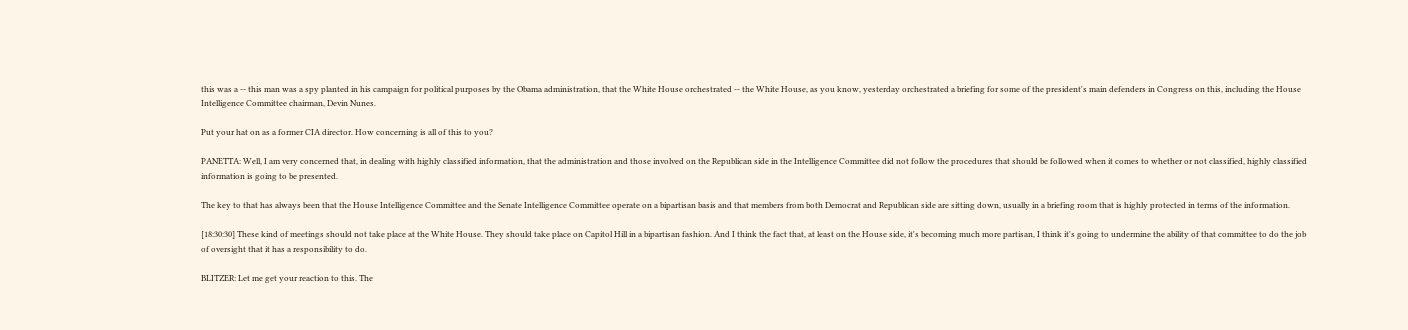this was a -- this man was a spy planted in his campaign for political purposes by the Obama administration, that the White House orchestrated -- the White House, as you know, yesterday orchestrated a briefing for some of the president's main defenders in Congress on this, including the House Intelligence Committee chairman, Devin Nunes.

Put your hat on as a former CIA director. How concerning is all of this to you?

PANETTA: Well, I am very concerned that, in dealing with highly classified information, that the administration and those involved on the Republican side in the Intelligence Committee did not follow the procedures that should be followed when it comes to whether or not classified, highly classified information is going to be presented.

The key to that has always been that the House Intelligence Committee and the Senate Intelligence Committee operate on a bipartisan basis and that members from both Democrat and Republican side are sitting down, usually in a briefing room that is highly protected in terms of the information.

[18:30:30] These kind of meetings should not take place at the White House. They should take place on Capitol Hill in a bipartisan fashion. And I think the fact that, at least on the House side, it's becoming much more partisan, I think it's going to undermine the ability of that committee to do the job of oversight that it has a responsibility to do.

BLITZER: Let me get your reaction to this. The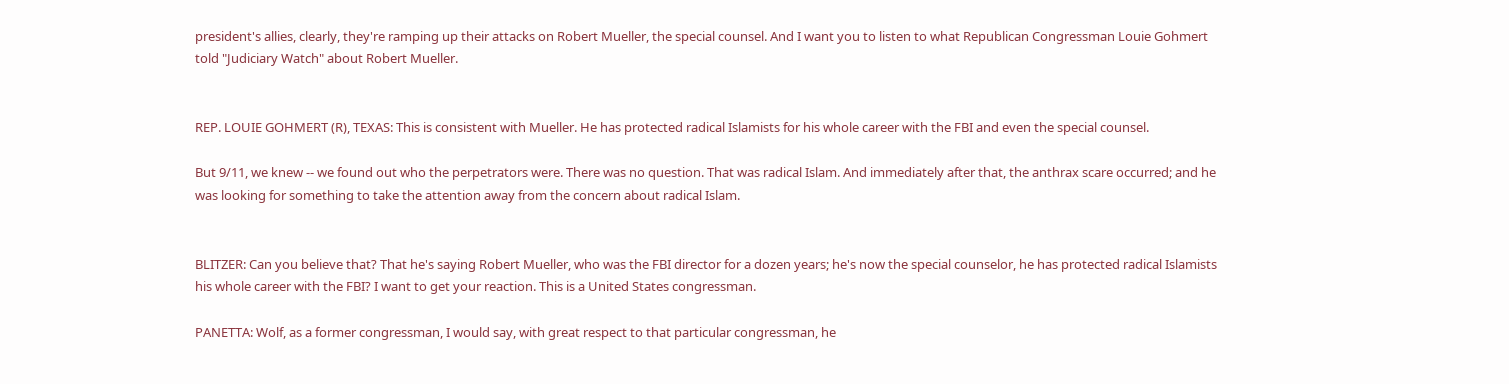president's allies, clearly, they're ramping up their attacks on Robert Mueller, the special counsel. And I want you to listen to what Republican Congressman Louie Gohmert told "Judiciary Watch" about Robert Mueller.


REP. LOUIE GOHMERT (R), TEXAS: This is consistent with Mueller. He has protected radical Islamists for his whole career with the FBI and even the special counsel.

But 9/11, we knew -- we found out who the perpetrators were. There was no question. That was radical Islam. And immediately after that, the anthrax scare occurred; and he was looking for something to take the attention away from the concern about radical Islam.


BLITZER: Can you believe that? That he's saying Robert Mueller, who was the FBI director for a dozen years; he's now the special counselor, he has protected radical Islamists his whole career with the FBI? I want to get your reaction. This is a United States congressman.

PANETTA: Wolf, as a former congressman, I would say, with great respect to that particular congressman, he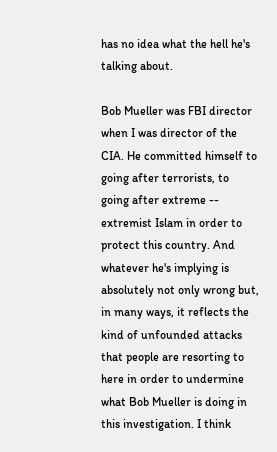has no idea what the hell he's talking about.

Bob Mueller was FBI director when I was director of the CIA. He committed himself to going after terrorists, to going after extreme -- extremist Islam in order to protect this country. And whatever he's implying is absolutely not only wrong but, in many ways, it reflects the kind of unfounded attacks that people are resorting to here in order to undermine what Bob Mueller is doing in this investigation. I think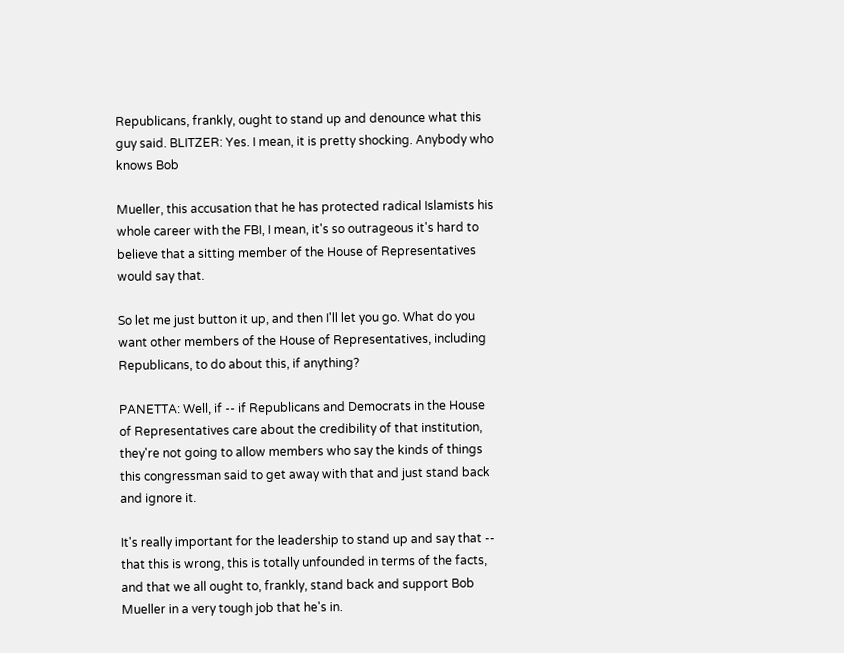Republicans, frankly, ought to stand up and denounce what this guy said. BLITZER: Yes. I mean, it is pretty shocking. Anybody who knows Bob

Mueller, this accusation that he has protected radical Islamists his whole career with the FBI, I mean, it's so outrageous it's hard to believe that a sitting member of the House of Representatives would say that.

So let me just button it up, and then I'll let you go. What do you want other members of the House of Representatives, including Republicans, to do about this, if anything?

PANETTA: Well, if -- if Republicans and Democrats in the House of Representatives care about the credibility of that institution, they're not going to allow members who say the kinds of things this congressman said to get away with that and just stand back and ignore it.

It's really important for the leadership to stand up and say that -- that this is wrong, this is totally unfounded in terms of the facts, and that we all ought to, frankly, stand back and support Bob Mueller in a very tough job that he's in.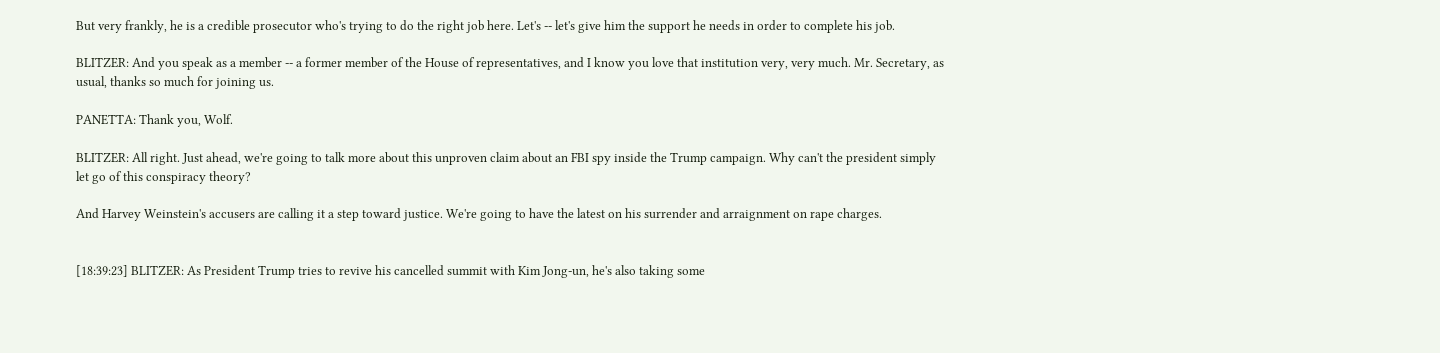But very frankly, he is a credible prosecutor who's trying to do the right job here. Let's -- let's give him the support he needs in order to complete his job.

BLITZER: And you speak as a member -- a former member of the House of representatives, and I know you love that institution very, very much. Mr. Secretary, as usual, thanks so much for joining us.

PANETTA: Thank you, Wolf.

BLITZER: All right. Just ahead, we're going to talk more about this unproven claim about an FBI spy inside the Trump campaign. Why can't the president simply let go of this conspiracy theory?

And Harvey Weinstein's accusers are calling it a step toward justice. We're going to have the latest on his surrender and arraignment on rape charges.


[18:39:23] BLITZER: As President Trump tries to revive his cancelled summit with Kim Jong-un, he's also taking some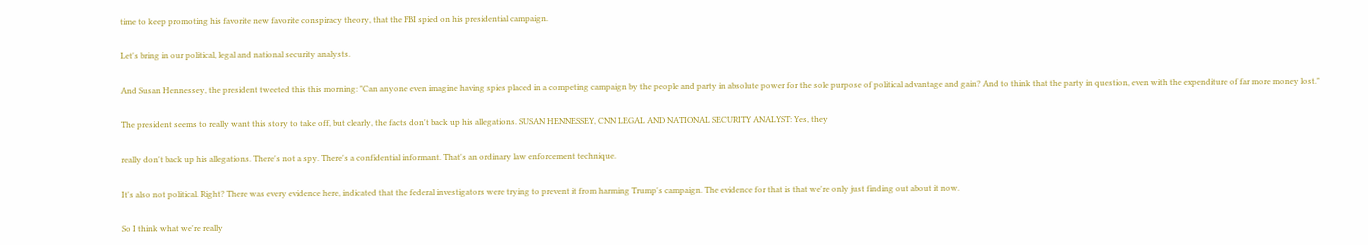time to keep promoting his favorite new favorite conspiracy theory, that the FBI spied on his presidential campaign.

Let's bring in our political, legal and national security analysts.

And Susan Hennessey, the president tweeted this this morning: "Can anyone even imagine having spies placed in a competing campaign by the people and party in absolute power for the sole purpose of political advantage and gain? And to think that the party in question, even with the expenditure of far more money lost."

The president seems to really want this story to take off, but clearly, the facts don't back up his allegations. SUSAN HENNESSEY, CNN LEGAL AND NATIONAL SECURITY ANALYST: Yes, they

really don't back up his allegations. There's not a spy. There's a confidential informant. That's an ordinary law enforcement technique.

It's also not political. Right? There was every evidence here, indicated that the federal investigators were trying to prevent it from harming Trump's campaign. The evidence for that is that we're only just finding out about it now.

So I think what we're really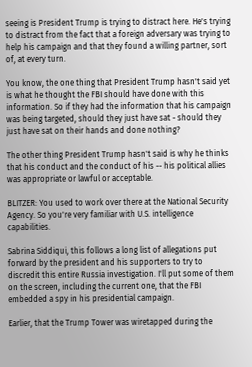seeing is President Trump is trying to distract here. He's trying to distract from the fact that a foreign adversary was trying to help his campaign and that they found a willing partner, sort of, at every turn.

You know, the one thing that President Trump hasn't said yet is what he thought the FBI should have done with this information. So if they had the information that his campaign was being targeted, should they just have sat - should they just have sat on their hands and done nothing?

The other thing President Trump hasn't said is why he thinks that his conduct and the conduct of his -- his political allies was appropriate or lawful or acceptable.

BLITZER: You used to work over there at the National Security Agency. So you're very familiar with U.S. intelligence capabilities.

Sabrina Siddiqui, this follows a long list of allegations put forward by the president and his supporters to try to discredit this entire Russia investigation. I'll put some of them on the screen, including the current one, that the FBI embedded a spy in his presidential campaign.

Earlier, that the Trump Tower was wiretapped during the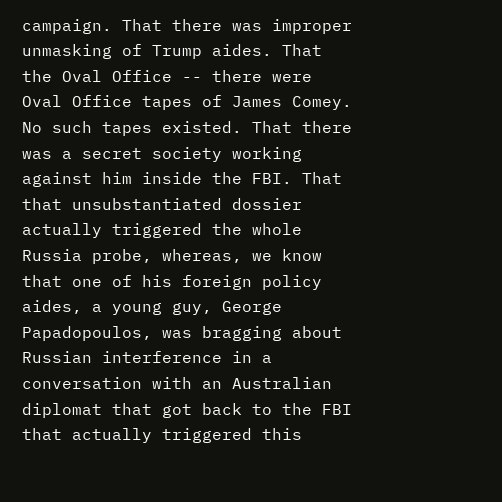campaign. That there was improper unmasking of Trump aides. That the Oval Office -- there were Oval Office tapes of James Comey. No such tapes existed. That there was a secret society working against him inside the FBI. That that unsubstantiated dossier actually triggered the whole Russia probe, whereas, we know that one of his foreign policy aides, a young guy, George Papadopoulos, was bragging about Russian interference in a conversation with an Australian diplomat that got back to the FBI that actually triggered this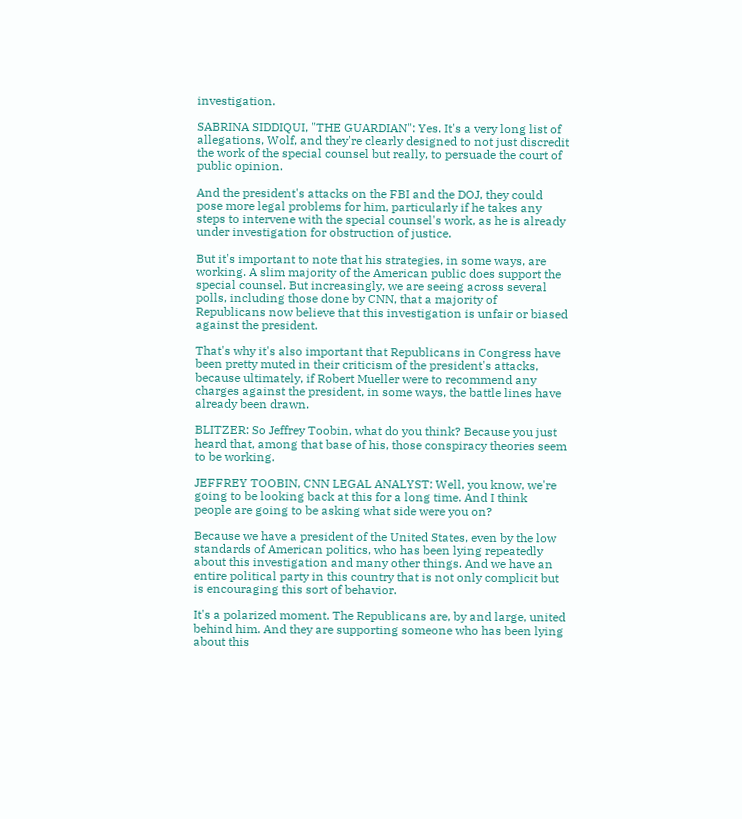investigation.

SABRINA SIDDIQUI, "THE GUARDIAN": Yes. It's a very long list of allegations, Wolf, and they're clearly designed to not just discredit the work of the special counsel but really, to persuade the court of public opinion.

And the president's attacks on the FBI and the DOJ, they could pose more legal problems for him, particularly if he takes any steps to intervene with the special counsel's work, as he is already under investigation for obstruction of justice.

But it's important to note that his strategies, in some ways, are working. A slim majority of the American public does support the special counsel. But increasingly, we are seeing across several polls, including those done by CNN, that a majority of Republicans now believe that this investigation is unfair or biased against the president.

That's why it's also important that Republicans in Congress have been pretty muted in their criticism of the president's attacks, because ultimately, if Robert Mueller were to recommend any charges against the president, in some ways, the battle lines have already been drawn.

BLITZER: So Jeffrey Toobin, what do you think? Because you just heard that, among that base of his, those conspiracy theories seem to be working.

JEFFREY TOOBIN, CNN LEGAL ANALYST: Well, you know, we're going to be looking back at this for a long time. And I think people are going to be asking what side were you on?

Because we have a president of the United States, even by the low standards of American politics, who has been lying repeatedly about this investigation and many other things. And we have an entire political party in this country that is not only complicit but is encouraging this sort of behavior.

It's a polarized moment. The Republicans are, by and large, united behind him. And they are supporting someone who has been lying about this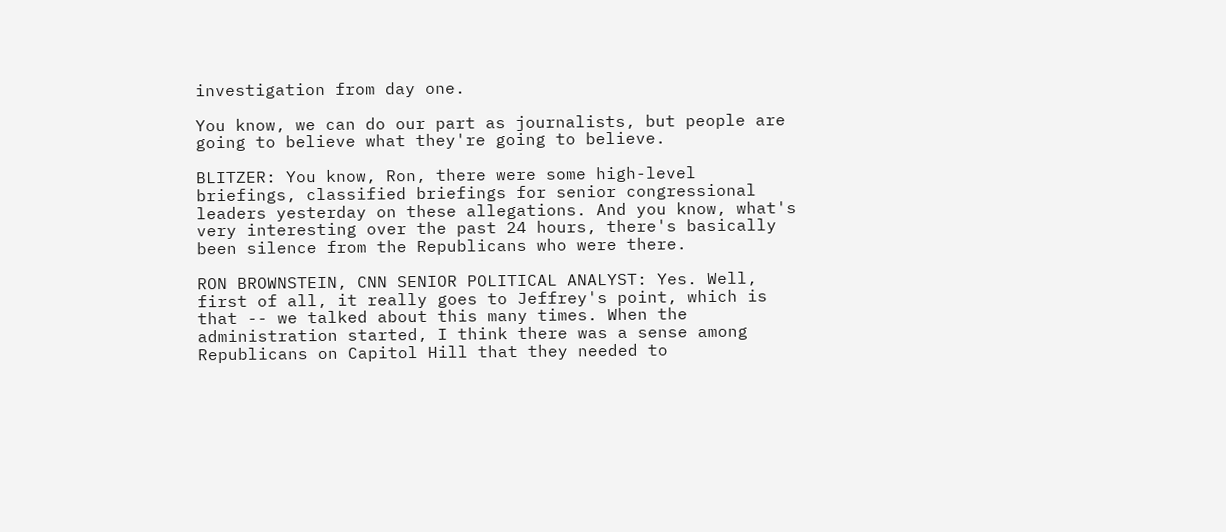investigation from day one.

You know, we can do our part as journalists, but people are going to believe what they're going to believe.

BLITZER: You know, Ron, there were some high-level briefings, classified briefings for senior congressional leaders yesterday on these allegations. And you know, what's very interesting over the past 24 hours, there's basically been silence from the Republicans who were there.

RON BROWNSTEIN, CNN SENIOR POLITICAL ANALYST: Yes. Well, first of all, it really goes to Jeffrey's point, which is that -- we talked about this many times. When the administration started, I think there was a sense among Republicans on Capitol Hill that they needed to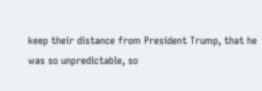keep their distance from President Trump, that he was so unpredictable, so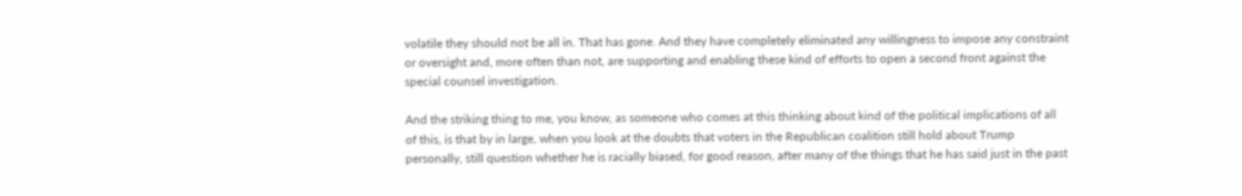volatile they should not be all in. That has gone. And they have completely eliminated any willingness to impose any constraint or oversight and, more often than not, are supporting and enabling these kind of efforts to open a second front against the special counsel investigation.

And the striking thing to me, you know, as someone who comes at this thinking about kind of the political implications of all of this, is that by in large, when you look at the doubts that voters in the Republican coalition still hold about Trump personally, still question whether he is racially biased, for good reason, after many of the things that he has said just in the past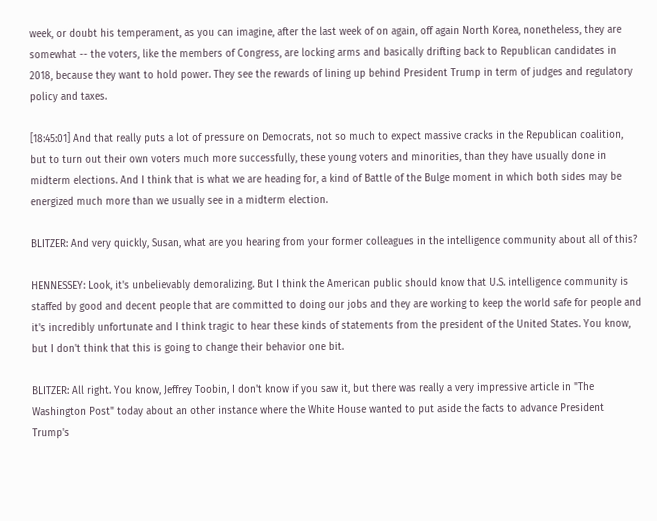week, or doubt his temperament, as you can imagine, after the last week of on again, off again North Korea, nonetheless, they are somewhat -- the voters, like the members of Congress, are locking arms and basically drifting back to Republican candidates in 2018, because they want to hold power. They see the rewards of lining up behind President Trump in term of judges and regulatory policy and taxes.

[18:45:01] And that really puts a lot of pressure on Democrats, not so much to expect massive cracks in the Republican coalition, but to turn out their own voters much more successfully, these young voters and minorities, than they have usually done in midterm elections. And I think that is what we are heading for, a kind of Battle of the Bulge moment in which both sides may be energized much more than we usually see in a midterm election.

BLITZER: And very quickly, Susan, what are you hearing from your former colleagues in the intelligence community about all of this?

HENNESSEY: Look, it's unbelievably demoralizing. But I think the American public should know that U.S. intelligence community is staffed by good and decent people that are committed to doing our jobs and they are working to keep the world safe for people and it's incredibly unfortunate and I think tragic to hear these kinds of statements from the president of the United States. You know, but I don't think that this is going to change their behavior one bit.

BLITZER: All right. You know, Jeffrey Toobin, I don't know if you saw it, but there was really a very impressive article in "The Washington Post" today about an other instance where the White House wanted to put aside the facts to advance President Trump's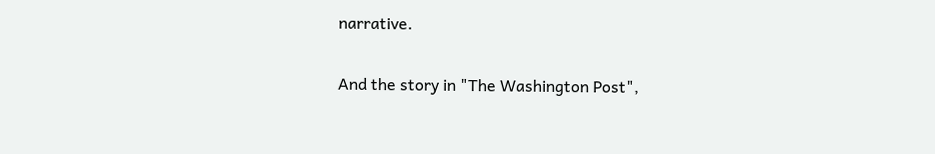narrative.

And the story in "The Washington Post",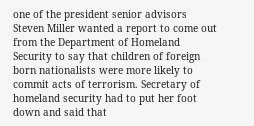one of the president senior advisors Steven Miller wanted a report to come out from the Department of Homeland Security to say that children of foreign born nationalists were more likely to commit acts of terrorism. Secretary of homeland security had to put her foot down and said that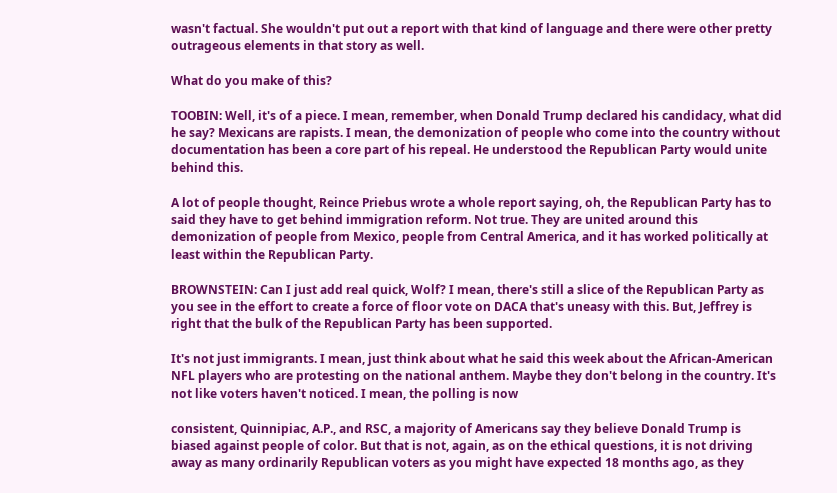wasn't factual. She wouldn't put out a report with that kind of language and there were other pretty outrageous elements in that story as well.

What do you make of this?

TOOBIN: Well, it's of a piece. I mean, remember, when Donald Trump declared his candidacy, what did he say? Mexicans are rapists. I mean, the demonization of people who come into the country without documentation has been a core part of his repeal. He understood the Republican Party would unite behind this.

A lot of people thought, Reince Priebus wrote a whole report saying, oh, the Republican Party has to said they have to get behind immigration reform. Not true. They are united around this demonization of people from Mexico, people from Central America, and it has worked politically at least within the Republican Party.

BROWNSTEIN: Can I just add real quick, Wolf? I mean, there's still a slice of the Republican Party as you see in the effort to create a force of floor vote on DACA that's uneasy with this. But, Jeffrey is right that the bulk of the Republican Party has been supported.

It's not just immigrants. I mean, just think about what he said this week about the African-American NFL players who are protesting on the national anthem. Maybe they don't belong in the country. It's not like voters haven't noticed. I mean, the polling is now

consistent, Quinnipiac, A.P., and RSC, a majority of Americans say they believe Donald Trump is biased against people of color. But that is not, again, as on the ethical questions, it is not driving away as many ordinarily Republican voters as you might have expected 18 months ago, as they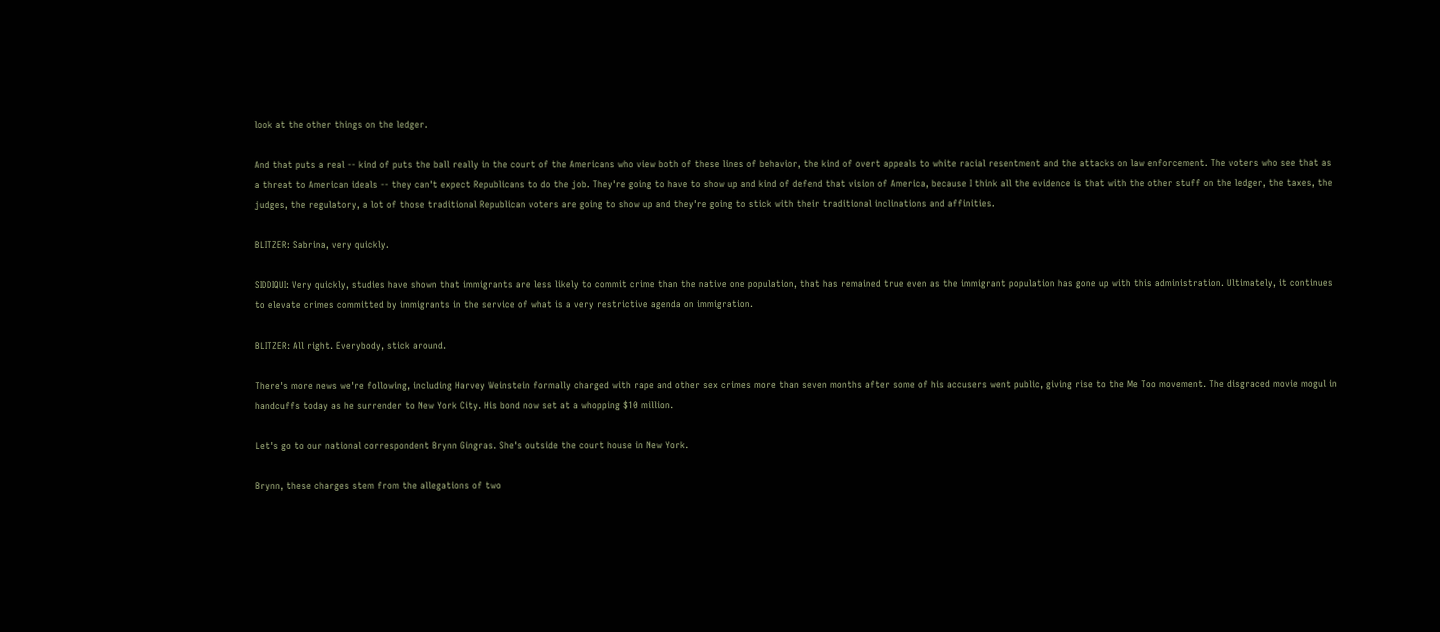look at the other things on the ledger.

And that puts a real -- kind of puts the ball really in the court of the Americans who view both of these lines of behavior, the kind of overt appeals to white racial resentment and the attacks on law enforcement. The voters who see that as a threat to American ideals -- they can't expect Republicans to do the job. They're going to have to show up and kind of defend that vision of America, because I think all the evidence is that with the other stuff on the ledger, the taxes, the judges, the regulatory, a lot of those traditional Republican voters are going to show up and they're going to stick with their traditional inclinations and affinities.

BLITZER: Sabrina, very quickly.

SIDDIQUI: Very quickly, studies have shown that immigrants are less likely to commit crime than the native one population, that has remained true even as the immigrant population has gone up with this administration. Ultimately, it continues to elevate crimes committed by immigrants in the service of what is a very restrictive agenda on immigration.

BLITZER: All right. Everybody, stick around.

There's more news we're following, including Harvey Weinstein formally charged with rape and other sex crimes more than seven months after some of his accusers went public, giving rise to the Me Too movement. The disgraced movie mogul in handcuffs today as he surrender to New York City. His bond now set at a whopping $10 million.

Let's go to our national correspondent Brynn Gingras. She's outside the court house in New York.

Brynn, these charges stem from the allegations of two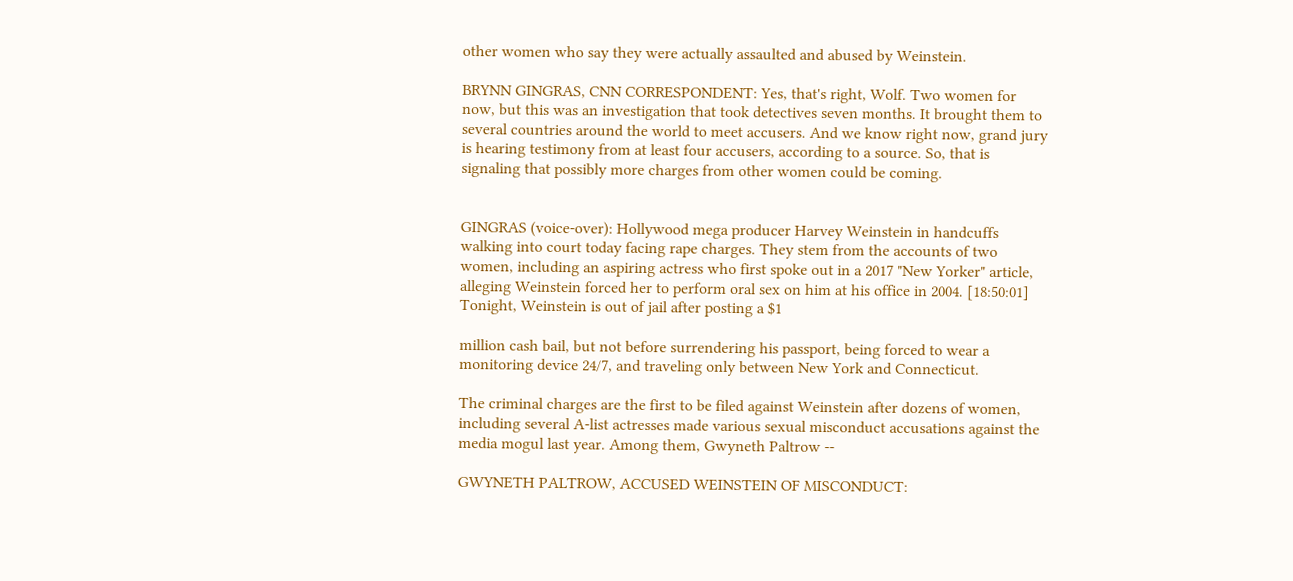other women who say they were actually assaulted and abused by Weinstein.

BRYNN GINGRAS, CNN CORRESPONDENT: Yes, that's right, Wolf. Two women for now, but this was an investigation that took detectives seven months. It brought them to several countries around the world to meet accusers. And we know right now, grand jury is hearing testimony from at least four accusers, according to a source. So, that is signaling that possibly more charges from other women could be coming.


GINGRAS (voice-over): Hollywood mega producer Harvey Weinstein in handcuffs walking into court today facing rape charges. They stem from the accounts of two women, including an aspiring actress who first spoke out in a 2017 "New Yorker" article, alleging Weinstein forced her to perform oral sex on him at his office in 2004. [18:50:01] Tonight, Weinstein is out of jail after posting a $1

million cash bail, but not before surrendering his passport, being forced to wear a monitoring device 24/7, and traveling only between New York and Connecticut.

The criminal charges are the first to be filed against Weinstein after dozens of women, including several A-list actresses made various sexual misconduct accusations against the media mogul last year. Among them, Gwyneth Paltrow --

GWYNETH PALTROW, ACCUSED WEINSTEIN OF MISCONDUCT: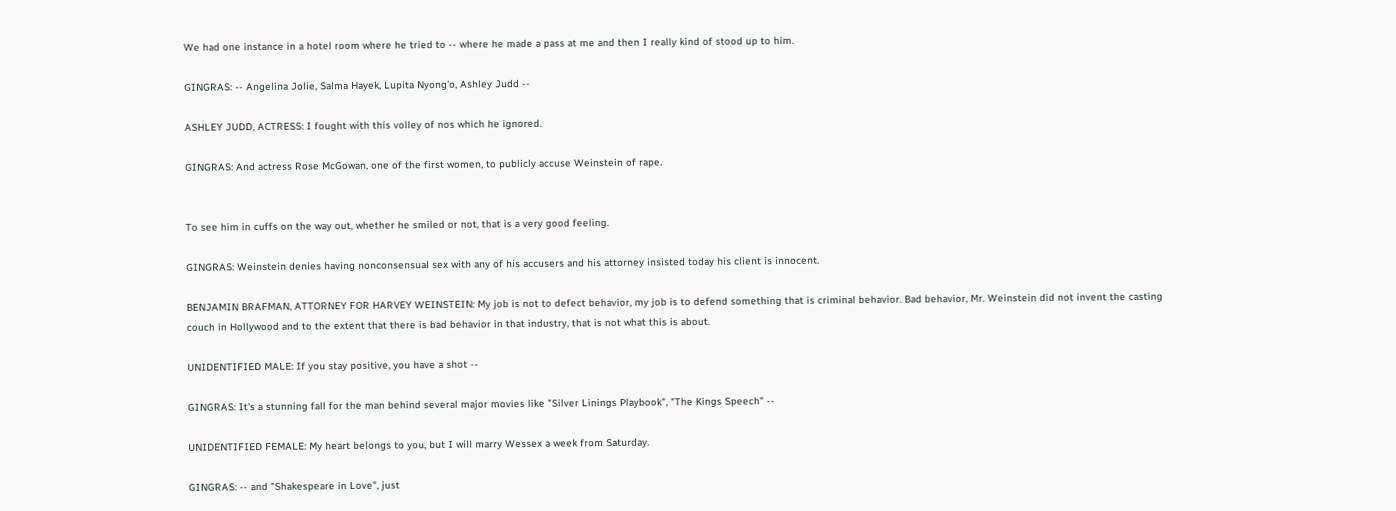We had one instance in a hotel room where he tried to -- where he made a pass at me and then I really kind of stood up to him.

GINGRAS: -- Angelina Jolie, Salma Hayek, Lupita Nyong'o, Ashley Judd --

ASHLEY JUDD, ACTRESS: I fought with this volley of nos which he ignored.

GINGRAS: And actress Rose McGowan, one of the first women, to publicly accuse Weinstein of rape.


To see him in cuffs on the way out, whether he smiled or not, that is a very good feeling.

GINGRAS: Weinstein denies having nonconsensual sex with any of his accusers and his attorney insisted today his client is innocent.

BENJAMIN BRAFMAN, ATTORNEY FOR HARVEY WEINSTEIN: My job is not to defect behavior, my job is to defend something that is criminal behavior. Bad behavior, Mr. Weinstein did not invent the casting couch in Hollywood and to the extent that there is bad behavior in that industry, that is not what this is about.

UNIDENTIFIED MALE: If you stay positive, you have a shot --

GINGRAS: It's a stunning fall for the man behind several major movies like "Silver Linings Playbook", "The Kings Speech" --

UNIDENTIFIED FEMALE: My heart belongs to you, but I will marry Wessex a week from Saturday.

GINGRAS: -- and "Shakespeare in Love", just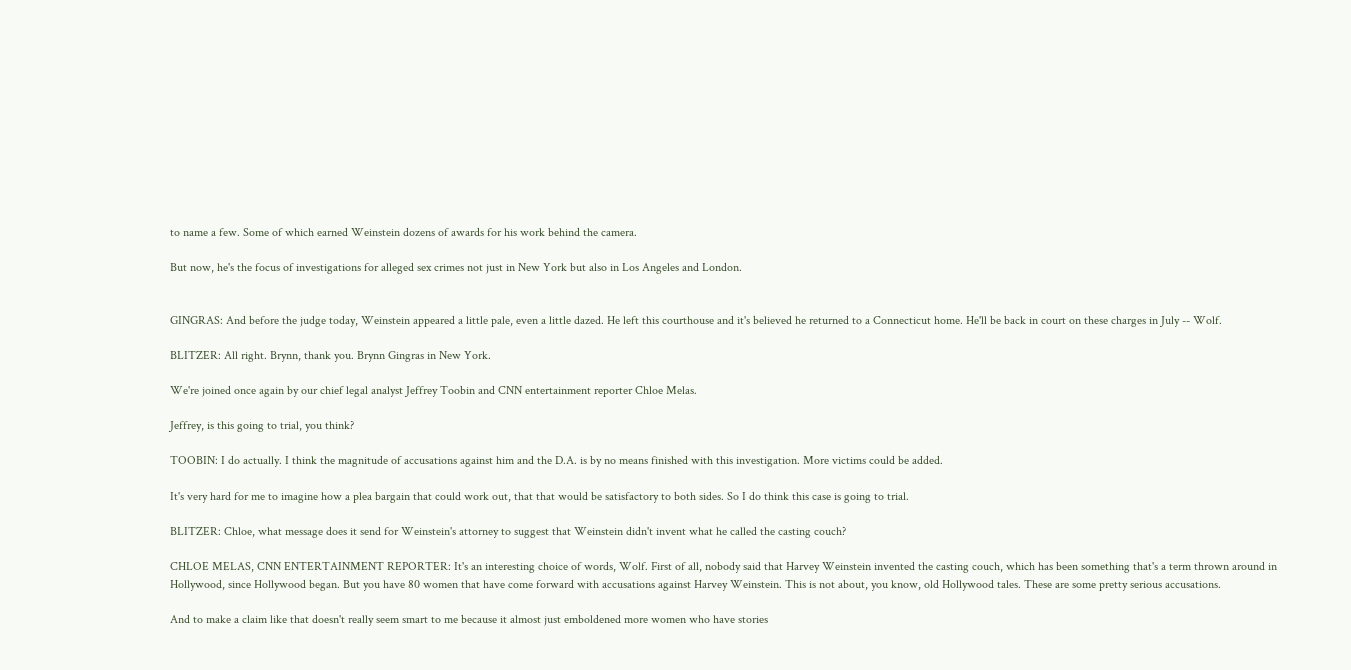to name a few. Some of which earned Weinstein dozens of awards for his work behind the camera.

But now, he's the focus of investigations for alleged sex crimes not just in New York but also in Los Angeles and London.


GINGRAS: And before the judge today, Weinstein appeared a little pale, even a little dazed. He left this courthouse and it's believed he returned to a Connecticut home. He'll be back in court on these charges in July -- Wolf.

BLITZER: All right. Brynn, thank you. Brynn Gingras in New York.

We're joined once again by our chief legal analyst Jeffrey Toobin and CNN entertainment reporter Chloe Melas.

Jeffrey, is this going to trial, you think?

TOOBIN: I do actually. I think the magnitude of accusations against him and the D.A. is by no means finished with this investigation. More victims could be added.

It's very hard for me to imagine how a plea bargain that could work out, that that would be satisfactory to both sides. So I do think this case is going to trial.

BLITZER: Chloe, what message does it send for Weinstein's attorney to suggest that Weinstein didn't invent what he called the casting couch?

CHLOE MELAS, CNN ENTERTAINMENT REPORTER: It's an interesting choice of words, Wolf. First of all, nobody said that Harvey Weinstein invented the casting couch, which has been something that's a term thrown around in Hollywood, since Hollywood began. But you have 80 women that have come forward with accusations against Harvey Weinstein. This is not about, you know, old Hollywood tales. These are some pretty serious accusations.

And to make a claim like that doesn't really seem smart to me because it almost just emboldened more women who have stories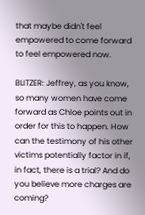that maybe didn't feel empowered to come forward to feel empowered now.

BLITZER: Jeffrey, as you know, so many women have come forward as Chloe points out in order for this to happen. How can the testimony of his other victims potentially factor in if, in fact, there is a trial? And do you believe more charges are coming?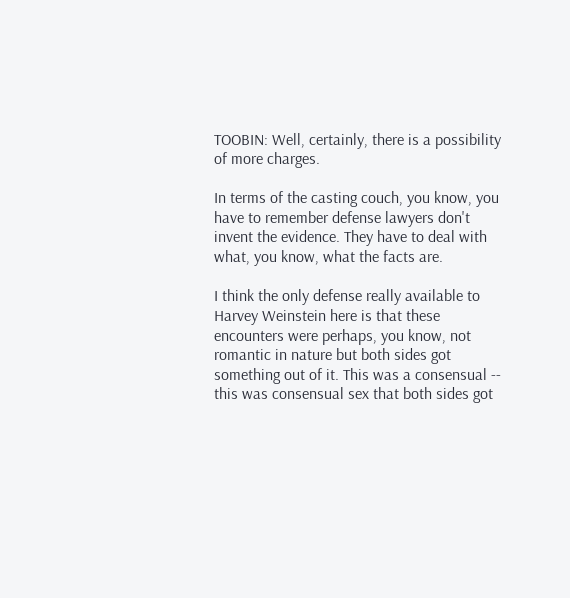TOOBIN: Well, certainly, there is a possibility of more charges.

In terms of the casting couch, you know, you have to remember defense lawyers don't invent the evidence. They have to deal with what, you know, what the facts are.

I think the only defense really available to Harvey Weinstein here is that these encounters were perhaps, you know, not romantic in nature but both sides got something out of it. This was a consensual -- this was consensual sex that both sides got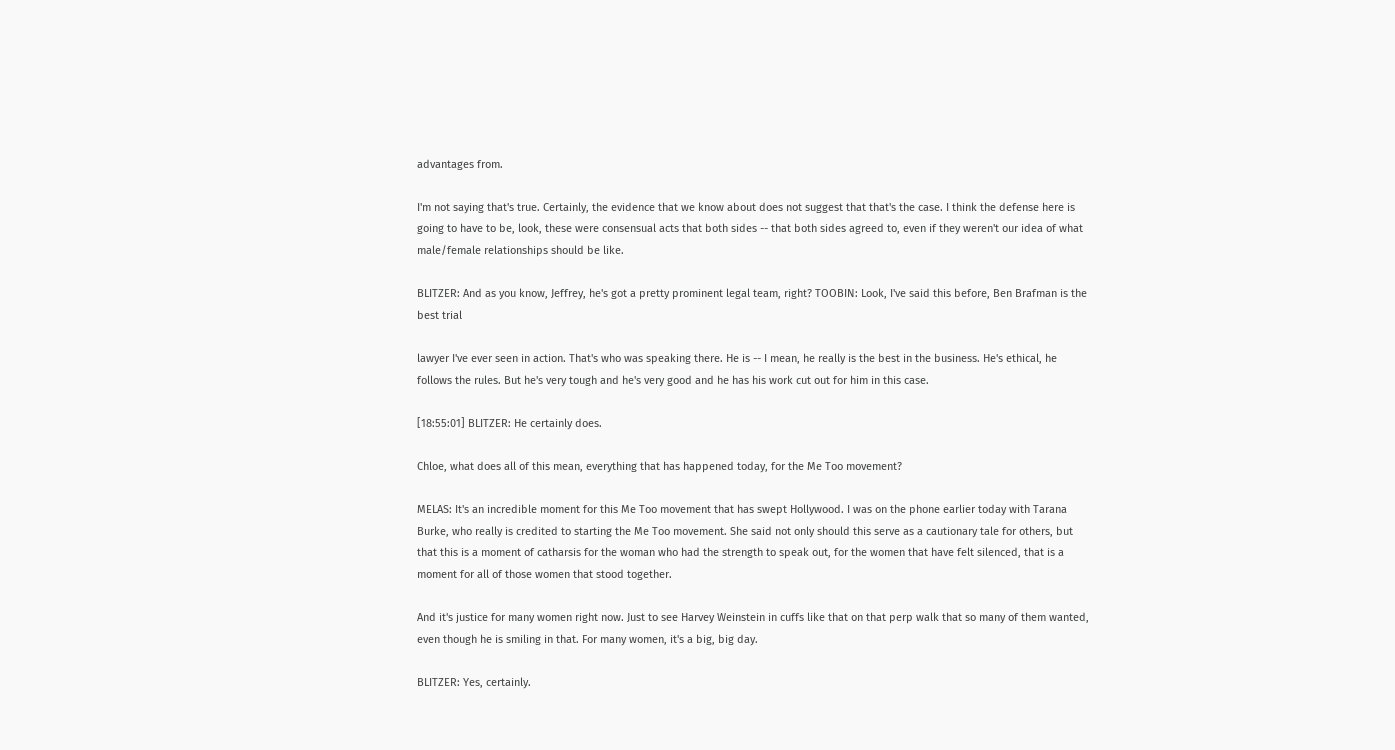advantages from.

I'm not saying that's true. Certainly, the evidence that we know about does not suggest that that's the case. I think the defense here is going to have to be, look, these were consensual acts that both sides -- that both sides agreed to, even if they weren't our idea of what male/female relationships should be like.

BLITZER: And as you know, Jeffrey, he's got a pretty prominent legal team, right? TOOBIN: Look, I've said this before, Ben Brafman is the best trial

lawyer I've ever seen in action. That's who was speaking there. He is -- I mean, he really is the best in the business. He's ethical, he follows the rules. But he's very tough and he's very good and he has his work cut out for him in this case.

[18:55:01] BLITZER: He certainly does.

Chloe, what does all of this mean, everything that has happened today, for the Me Too movement?

MELAS: It's an incredible moment for this Me Too movement that has swept Hollywood. I was on the phone earlier today with Tarana Burke, who really is credited to starting the Me Too movement. She said not only should this serve as a cautionary tale for others, but that this is a moment of catharsis for the woman who had the strength to speak out, for the women that have felt silenced, that is a moment for all of those women that stood together.

And it's justice for many women right now. Just to see Harvey Weinstein in cuffs like that on that perp walk that so many of them wanted, even though he is smiling in that. For many women, it's a big, big day.

BLITZER: Yes, certainly.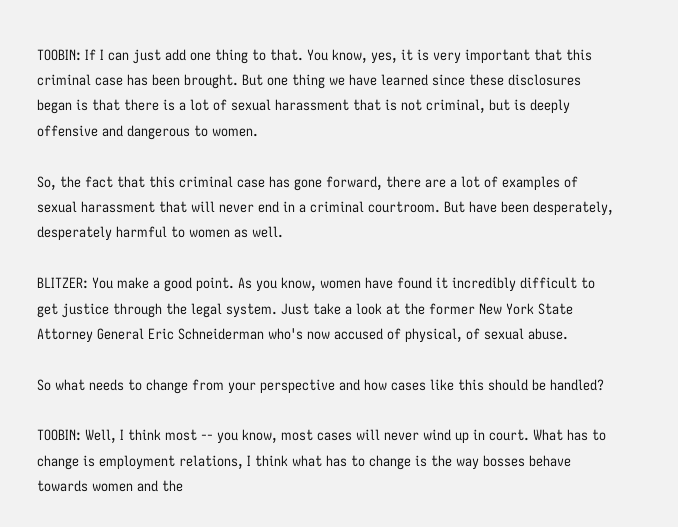TOOBIN: If I can just add one thing to that. You know, yes, it is very important that this criminal case has been brought. But one thing we have learned since these disclosures began is that there is a lot of sexual harassment that is not criminal, but is deeply offensive and dangerous to women.

So, the fact that this criminal case has gone forward, there are a lot of examples of sexual harassment that will never end in a criminal courtroom. But have been desperately, desperately harmful to women as well.

BLITZER: You make a good point. As you know, women have found it incredibly difficult to get justice through the legal system. Just take a look at the former New York State Attorney General Eric Schneiderman who's now accused of physical, of sexual abuse.

So what needs to change from your perspective and how cases like this should be handled?

TOOBIN: Well, I think most -- you know, most cases will never wind up in court. What has to change is employment relations, I think what has to change is the way bosses behave towards women and the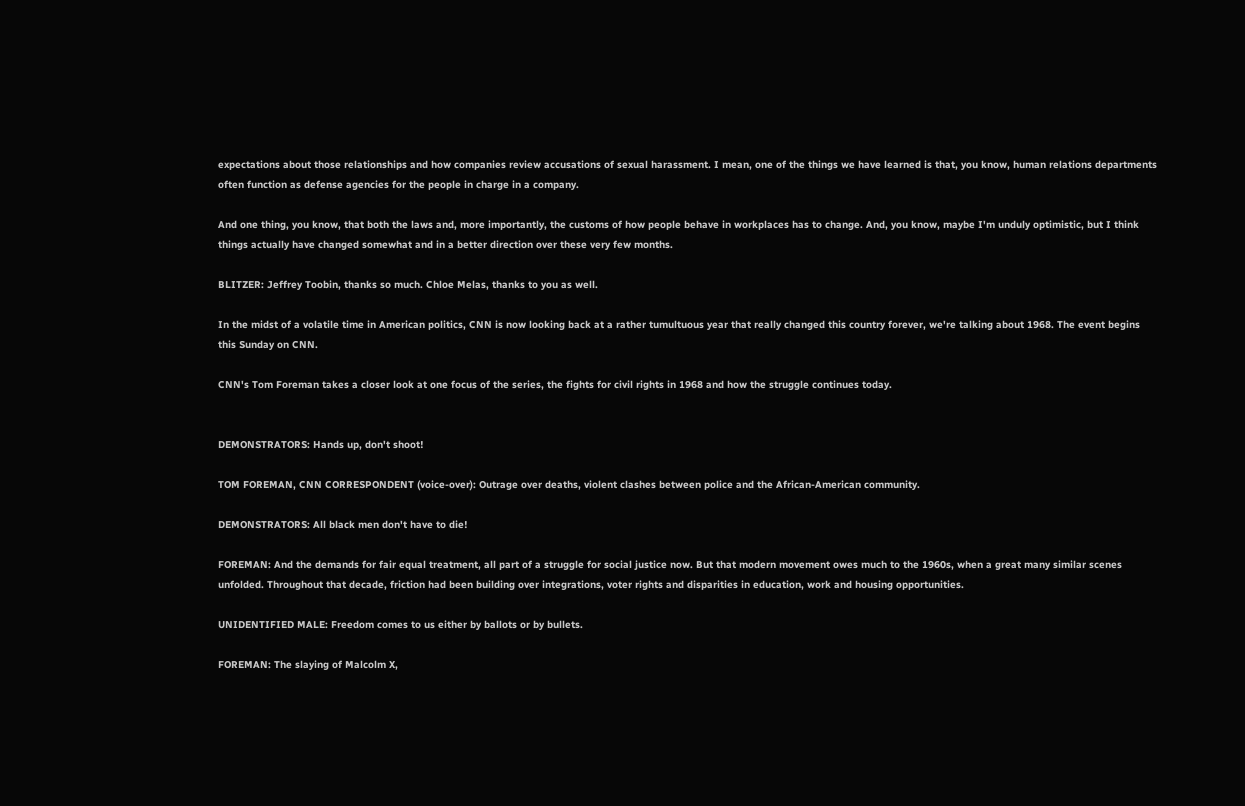expectations about those relationships and how companies review accusations of sexual harassment. I mean, one of the things we have learned is that, you know, human relations departments often function as defense agencies for the people in charge in a company.

And one thing, you know, that both the laws and, more importantly, the customs of how people behave in workplaces has to change. And, you know, maybe I'm unduly optimistic, but I think things actually have changed somewhat and in a better direction over these very few months.

BLITZER: Jeffrey Toobin, thanks so much. Chloe Melas, thanks to you as well.

In the midst of a volatile time in American politics, CNN is now looking back at a rather tumultuous year that really changed this country forever, we're talking about 1968. The event begins this Sunday on CNN.

CNN's Tom Foreman takes a closer look at one focus of the series, the fights for civil rights in 1968 and how the struggle continues today.


DEMONSTRATORS: Hands up, don't shoot!

TOM FOREMAN, CNN CORRESPONDENT (voice-over): Outrage over deaths, violent clashes between police and the African-American community.

DEMONSTRATORS: All black men don't have to die!

FOREMAN: And the demands for fair equal treatment, all part of a struggle for social justice now. But that modern movement owes much to the 1960s, when a great many similar scenes unfolded. Throughout that decade, friction had been building over integrations, voter rights and disparities in education, work and housing opportunities.

UNIDENTIFIED MALE: Freedom comes to us either by ballots or by bullets.

FOREMAN: The slaying of Malcolm X,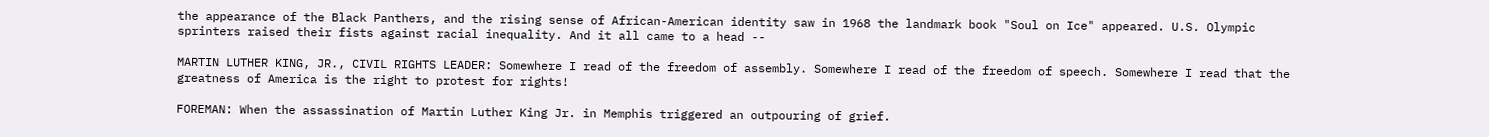the appearance of the Black Panthers, and the rising sense of African-American identity saw in 1968 the landmark book "Soul on Ice" appeared. U.S. Olympic sprinters raised their fists against racial inequality. And it all came to a head --

MARTIN LUTHER KING, JR., CIVIL RIGHTS LEADER: Somewhere I read of the freedom of assembly. Somewhere I read of the freedom of speech. Somewhere I read that the greatness of America is the right to protest for rights!

FOREMAN: When the assassination of Martin Luther King Jr. in Memphis triggered an outpouring of grief.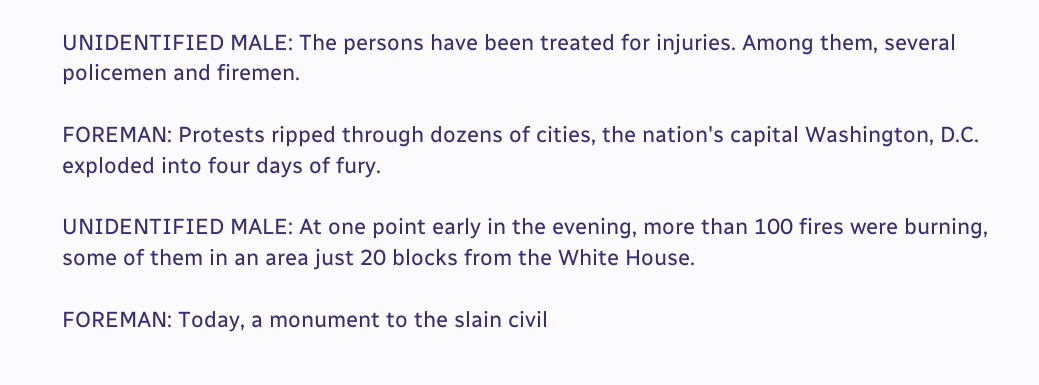UNIDENTIFIED MALE: The persons have been treated for injuries. Among them, several policemen and firemen.

FOREMAN: Protests ripped through dozens of cities, the nation's capital Washington, D.C. exploded into four days of fury.

UNIDENTIFIED MALE: At one point early in the evening, more than 100 fires were burning, some of them in an area just 20 blocks from the White House.

FOREMAN: Today, a monument to the slain civil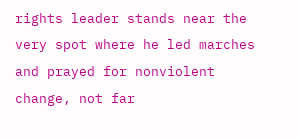rights leader stands near the very spot where he led marches and prayed for nonviolent change, not far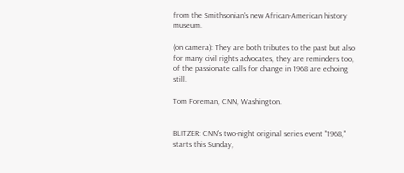from the Smithsonian's new African-American history museum.

(on camera): They are both tributes to the past but also for many civil rights advocates, they are reminders too, of the passionate calls for change in 1968 are echoing still.

Tom Foreman, CNN, Washington.


BLITZER: CNN's two-night original series event "1968," starts this Sunday,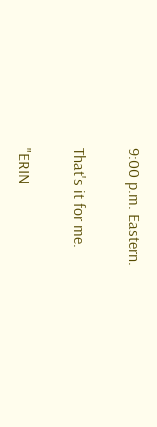9:00 p.m. Eastern.

That's it for me.

"ERIN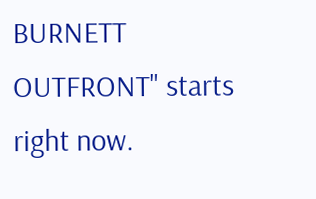BURNETT OUTFRONT" starts right now.